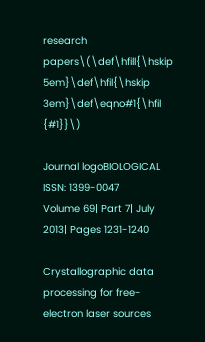research papers\(\def\hfill{\hskip 5em}\def\hfil{\hskip 3em}\def\eqno#1{\hfil {#1}}\)

Journal logoBIOLOGICAL
ISSN: 1399-0047
Volume 69| Part 7| July 2013| Pages 1231-1240

Crystallographic data processing for free-electron laser sources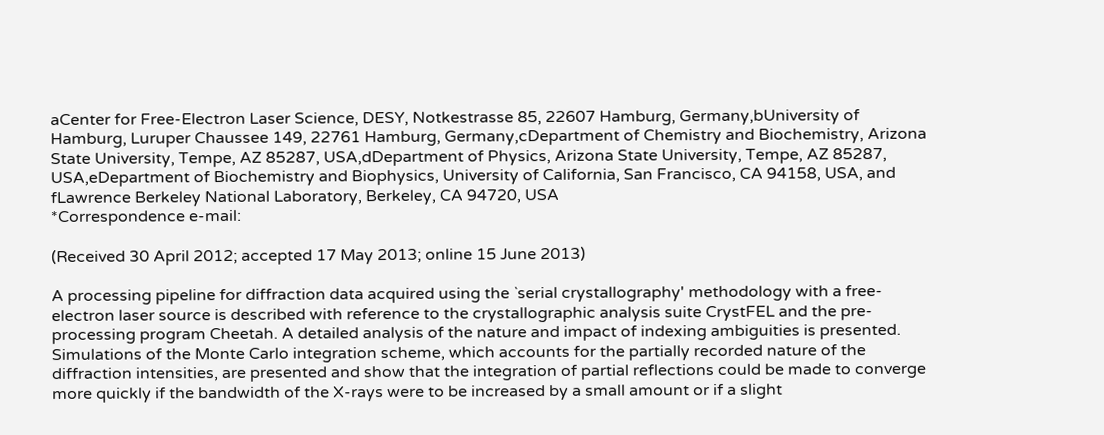aCenter for Free-Electron Laser Science, DESY, Notkestrasse 85, 22607 Hamburg, Germany,bUniversity of Hamburg, Luruper Chaussee 149, 22761 Hamburg, Germany,cDepartment of Chemistry and Biochemistry, Arizona State University, Tempe, AZ 85287, USA,dDepartment of Physics, Arizona State University, Tempe, AZ 85287, USA,eDepartment of Biochemistry and Biophysics, University of California, San Francisco, CA 94158, USA, and fLawrence Berkeley National Laboratory, Berkeley, CA 94720, USA
*Correspondence e-mail:

(Received 30 April 2012; accepted 17 May 2013; online 15 June 2013)

A processing pipeline for diffraction data acquired using the `serial crystallography' methodology with a free-electron laser source is described with reference to the crystallographic analysis suite CrystFEL and the pre-processing program Cheetah. A detailed analysis of the nature and impact of indexing ambiguities is presented. Simulations of the Monte Carlo integration scheme, which accounts for the partially recorded nature of the diffraction intensities, are presented and show that the integration of partial reflections could be made to converge more quickly if the bandwidth of the X-rays were to be increased by a small amount or if a slight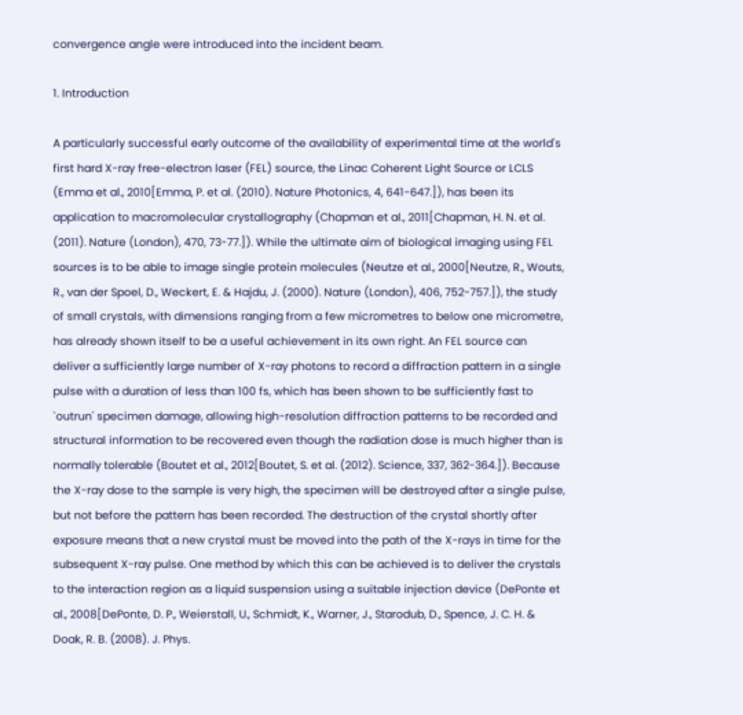convergence angle were introduced into the incident beam.

1. Introduction

A particularly successful early outcome of the availability of experimental time at the world's first hard X-ray free-electron laser (FEL) source, the Linac Coherent Light Source or LCLS (Emma et al., 2010[Emma, P. et al. (2010). Nature Photonics, 4, 641-647.]), has been its application to macromolecular crystallography (Chapman et al., 2011[Chapman, H. N. et al. (2011). Nature (London), 470, 73-77.]). While the ultimate aim of biological imaging using FEL sources is to be able to image single protein molecules (Neutze et al., 2000[Neutze, R., Wouts, R., van der Spoel, D., Weckert, E. & Hajdu, J. (2000). Nature (London), 406, 752-757.]), the study of small crystals, with dimensions ranging from a few micrometres to below one micrometre, has already shown itself to be a useful achievement in its own right. An FEL source can deliver a sufficiently large number of X-ray photons to record a diffraction pattern in a single pulse with a duration of less than 100 fs, which has been shown to be sufficiently fast to `outrun' specimen damage, allowing high-resolution diffraction patterns to be recorded and structural information to be recovered even though the radiation dose is much higher than is normally tolerable (Boutet et al., 2012[Boutet, S. et al. (2012). Science, 337, 362-364.]). Because the X-ray dose to the sample is very high, the specimen will be destroyed after a single pulse, but not before the pattern has been recorded. The destruction of the crystal shortly after exposure means that a new crystal must be moved into the path of the X-rays in time for the subsequent X-ray pulse. One method by which this can be achieved is to deliver the crystals to the interaction region as a liquid suspension using a suitable injection device (DePonte et al., 2008[DePonte, D. P., Weierstall, U., Schmidt, K., Warner, J., Starodub, D., Spence, J. C. H. & Doak, R. B. (2008). J. Phys.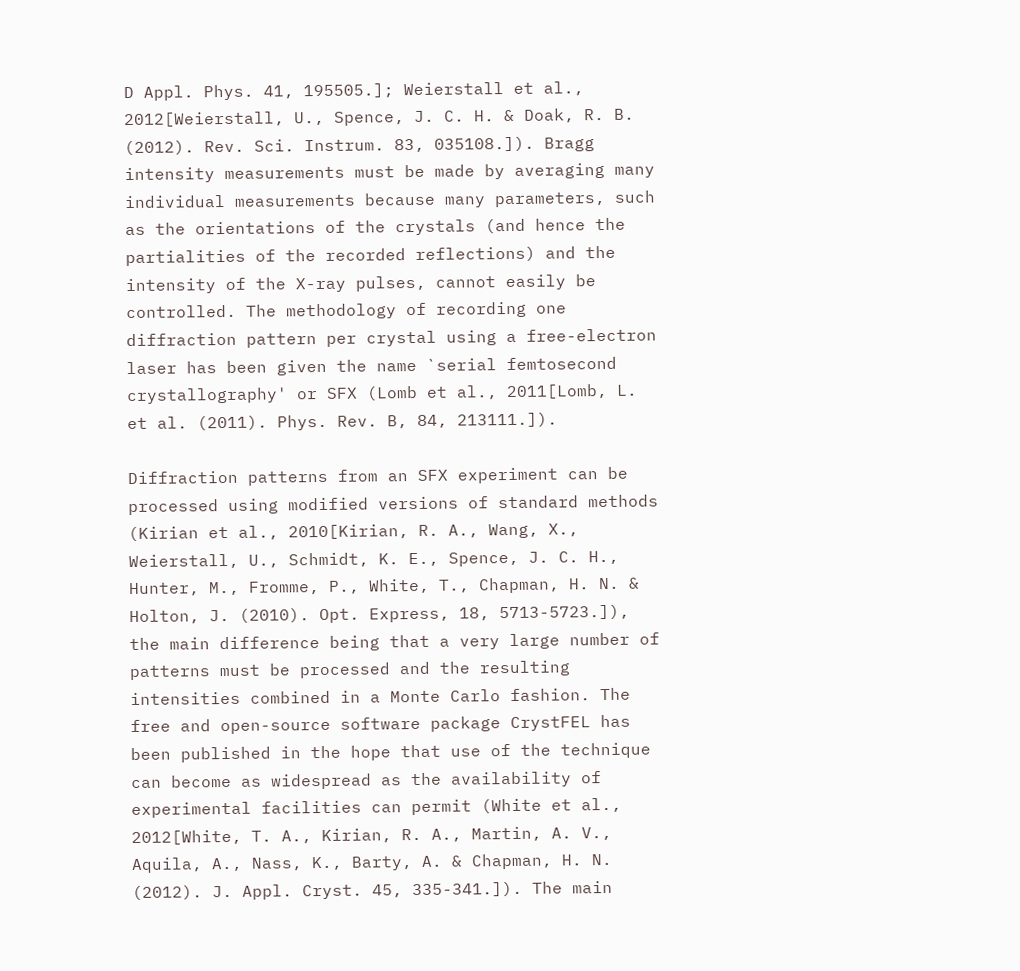D Appl. Phys. 41, 195505.]; Weierstall et al., 2012[Weierstall, U., Spence, J. C. H. & Doak, R. B. (2012). Rev. Sci. Instrum. 83, 035108.]). Bragg intensity measurements must be made by averaging many individual measurements because many parameters, such as the orientations of the crystals (and hence the partialities of the recorded reflections) and the intensity of the X-ray pulses, cannot easily be controlled. The methodology of recording one diffraction pattern per crystal using a free-electron laser has been given the name `serial femtosecond crystallography' or SFX (Lomb et al., 2011[Lomb, L. et al. (2011). Phys. Rev. B, 84, 213111.]).

Diffraction patterns from an SFX experiment can be processed using modified versions of standard methods (Kirian et al., 2010[Kirian, R. A., Wang, X., Weierstall, U., Schmidt, K. E., Spence, J. C. H., Hunter, M., Fromme, P., White, T., Chapman, H. N. & Holton, J. (2010). Opt. Express, 18, 5713-5723.]), the main difference being that a very large number of patterns must be processed and the resulting intensities combined in a Monte Carlo fashion. The free and open-source software package CrystFEL has been published in the hope that use of the technique can become as widespread as the availability of experimental facilities can permit (White et al., 2012[White, T. A., Kirian, R. A., Martin, A. V., Aquila, A., Nass, K., Barty, A. & Chapman, H. N. (2012). J. Appl. Cryst. 45, 335-341.]). The main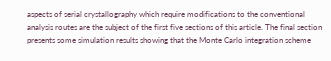aspects of serial crystallography which require modifications to the conventional analysis routes are the subject of the first five sections of this article. The final section presents some simulation results showing that the Monte Carlo integration scheme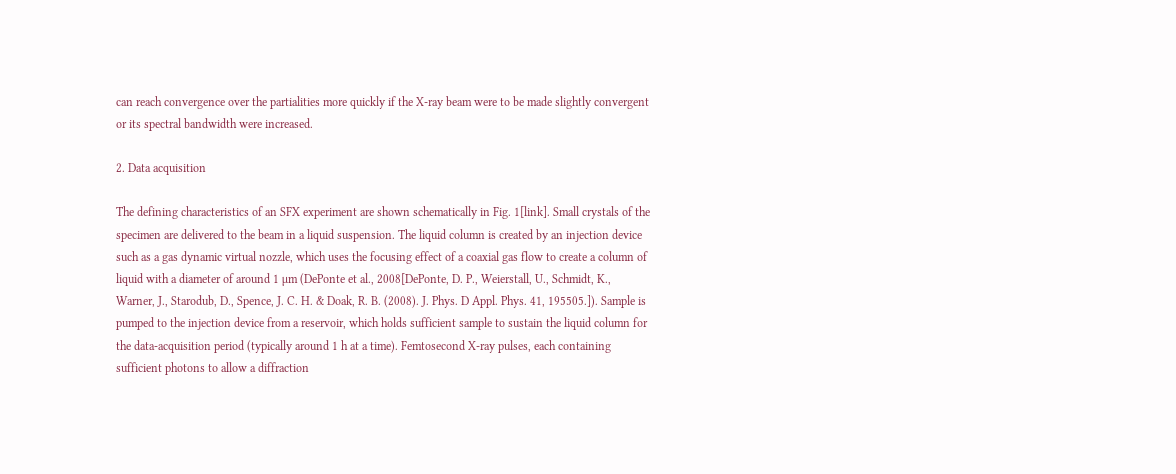can reach convergence over the partialities more quickly if the X-ray beam were to be made slightly convergent or its spectral bandwidth were increased.

2. Data acquisition

The defining characteristics of an SFX experiment are shown schematically in Fig. 1[link]. Small crystals of the specimen are delivered to the beam in a liquid suspension. The liquid column is created by an injection device such as a gas dynamic virtual nozzle, which uses the focusing effect of a coaxial gas flow to create a column of liquid with a diameter of around 1 µm (DePonte et al., 2008[DePonte, D. P., Weierstall, U., Schmidt, K., Warner, J., Starodub, D., Spence, J. C. H. & Doak, R. B. (2008). J. Phys. D Appl. Phys. 41, 195505.]). Sample is pumped to the injection device from a reservoir, which holds sufficient sample to sustain the liquid column for the data-acquisition period (typically around 1 h at a time). Femtosecond X-ray pulses, each containing sufficient photons to allow a diffraction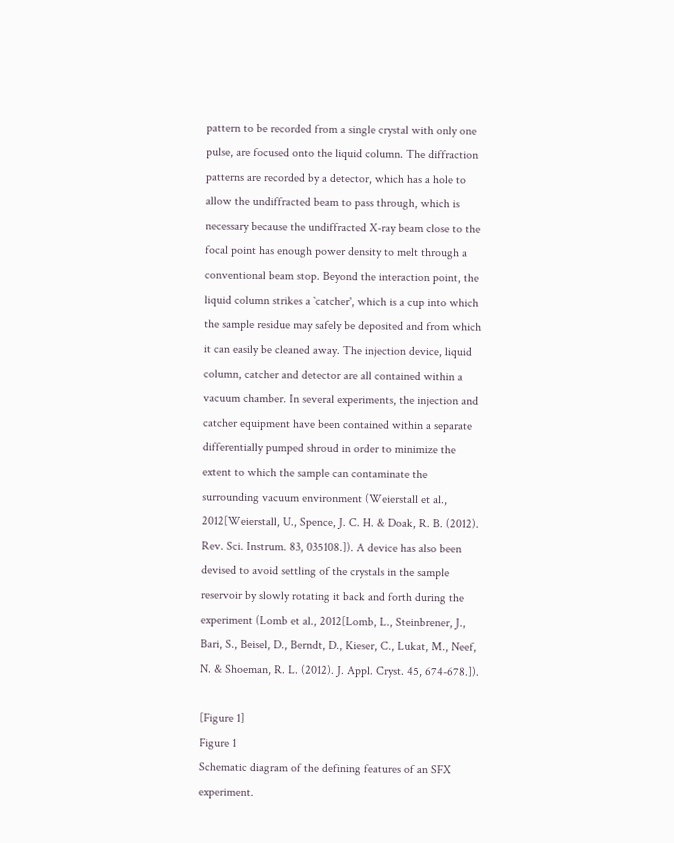pattern to be recorded from a single crystal with only one pulse, are focused onto the liquid column. The diffraction patterns are recorded by a detector, which has a hole to allow the undiffracted beam to pass through, which is necessary because the undiffracted X-ray beam close to the focal point has enough power density to melt through a conventional beam stop. Beyond the interaction point, the liquid column strikes a `catcher', which is a cup into which the sample residue may safely be deposited and from which it can easily be cleaned away. The injection device, liquid column, catcher and detector are all contained within a vacuum chamber. In several experiments, the injection and catcher equipment have been contained within a separate differentially pumped shroud in order to minimize the extent to which the sample can contaminate the surrounding vacuum environment (Weierstall et al., 2012[Weierstall, U., Spence, J. C. H. & Doak, R. B. (2012). Rev. Sci. Instrum. 83, 035108.]). A device has also been devised to avoid settling of the crystals in the sample reservoir by slowly rotating it back and forth during the experiment (Lomb et al., 2012[Lomb, L., Steinbrener, J., Bari, S., Beisel, D., Berndt, D., Kieser, C., Lukat, M., Neef, N. & Shoeman, R. L. (2012). J. Appl. Cryst. 45, 674-678.]).

[Figure 1]
Figure 1
Schematic diagram of the defining features of an SFX experiment.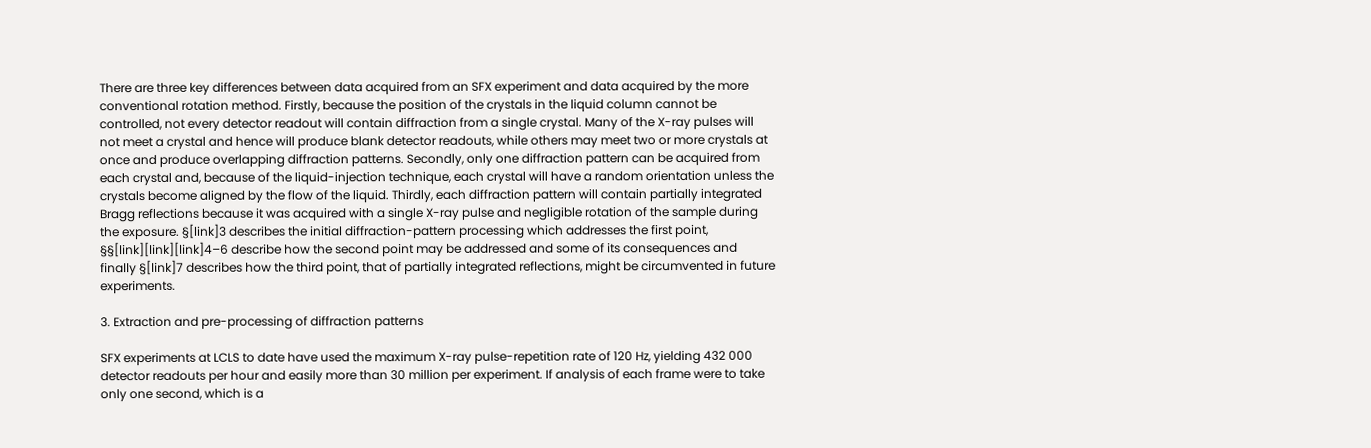There are three key differences between data acquired from an SFX experiment and data acquired by the more conventional rotation method. Firstly, because the position of the crystals in the liquid column cannot be controlled, not every detector readout will contain diffraction from a single crystal. Many of the X-ray pulses will not meet a crystal and hence will produce blank detector readouts, while others may meet two or more crystals at once and produce overlapping diffraction patterns. Secondly, only one diffraction pattern can be acquired from each crystal and, because of the liquid-injection technique, each crystal will have a random orientation unless the crystals become aligned by the flow of the liquid. Thirdly, each diffraction pattern will contain partially integrated Bragg reflections because it was acquired with a single X-ray pulse and negligible rotation of the sample during the exposure. §[link]3 describes the initial diffraction-pattern processing which addresses the first point, §§[link][link][link]4–6 describe how the second point may be addressed and some of its consequences and finally §[link]7 describes how the third point, that of partially integrated reflections, might be circumvented in future experiments.

3. Extraction and pre-processing of diffraction patterns

SFX experiments at LCLS to date have used the maximum X-ray pulse-repetition rate of 120 Hz, yielding 432 000 detector readouts per hour and easily more than 30 million per experiment. If analysis of each frame were to take only one second, which is a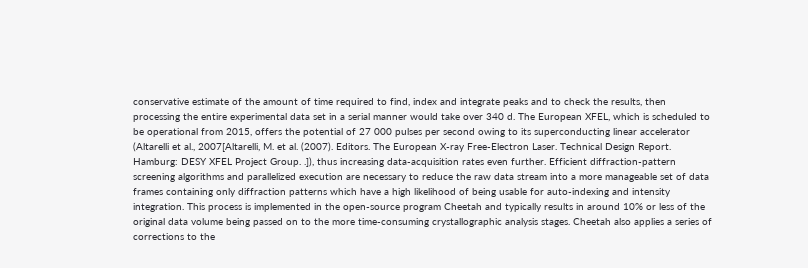conservative estimate of the amount of time required to find, index and integrate peaks and to check the results, then processing the entire experimental data set in a serial manner would take over 340 d. The European XFEL, which is scheduled to be operational from 2015, offers the potential of 27 000 pulses per second owing to its superconducting linear accelerator (Altarelli et al., 2007[Altarelli, M. et al. (2007). Editors. The European X-ray Free-Electron Laser. Technical Design Report. Hamburg: DESY XFEL Project Group. .]), thus increasing data-acquisition rates even further. Efficient diffraction-pattern screening algorithms and parallelized execution are necessary to reduce the raw data stream into a more manageable set of data frames containing only diffraction patterns which have a high likelihood of being usable for auto-indexing and intensity integration. This process is implemented in the open-source program Cheetah and typically results in around 10% or less of the original data volume being passed on to the more time-consuming crystallographic analysis stages. Cheetah also applies a series of corrections to the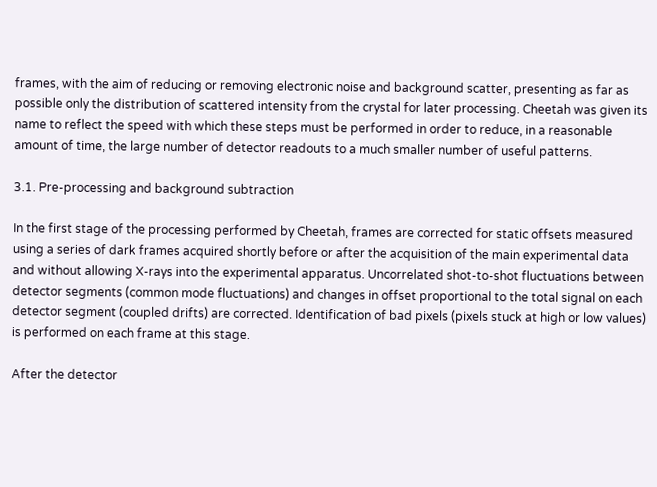frames, with the aim of reducing or removing electronic noise and background scatter, presenting as far as possible only the distribution of scattered intensity from the crystal for later processing. Cheetah was given its name to reflect the speed with which these steps must be performed in order to reduce, in a reasonable amount of time, the large number of detector readouts to a much smaller number of useful patterns.

3.1. Pre-processing and background subtraction

In the first stage of the processing performed by Cheetah, frames are corrected for static offsets measured using a series of dark frames acquired shortly before or after the acquisition of the main experimental data and without allowing X-rays into the experimental apparatus. Uncorrelated shot-to-shot fluctuations between detector segments (common mode fluctuations) and changes in offset proportional to the total signal on each detector segment (coupled drifts) are corrected. Identification of bad pixels (pixels stuck at high or low values) is performed on each frame at this stage.

After the detector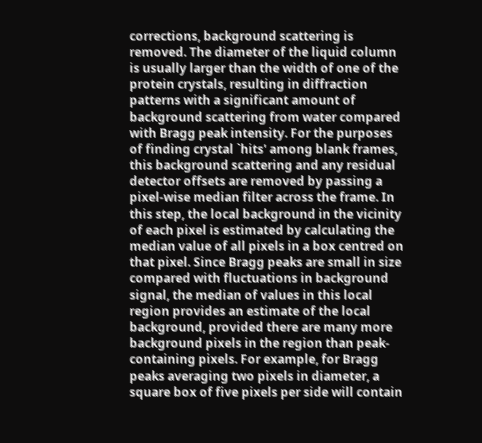corrections, background scattering is removed. The diameter of the liquid column is usually larger than the width of one of the protein crystals, resulting in diffraction patterns with a significant amount of background scattering from water compared with Bragg peak intensity. For the purposes of finding crystal `hits' among blank frames, this background scattering and any residual detector offsets are removed by passing a pixel-wise median filter across the frame. In this step, the local background in the vicinity of each pixel is estimated by calculating the median value of all pixels in a box centred on that pixel. Since Bragg peaks are small in size compared with fluctuations in background signal, the median of values in this local region provides an estimate of the local background, provided there are many more background pixels in the region than peak-containing pixels. For example, for Bragg peaks averaging two pixels in diameter, a square box of five pixels per side will contain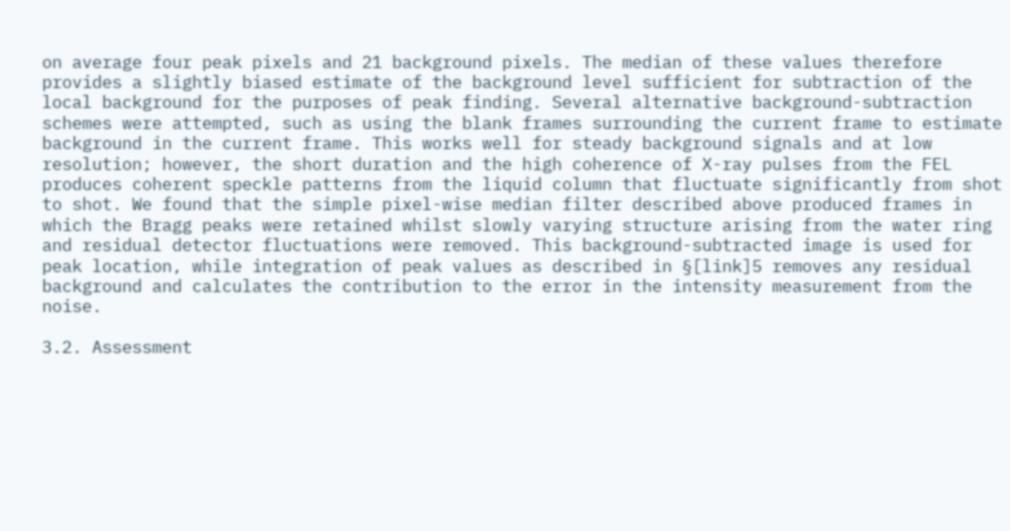on average four peak pixels and 21 background pixels. The median of these values therefore provides a slightly biased estimate of the background level sufficient for subtraction of the local background for the purposes of peak finding. Several alternative background-subtraction schemes were attempted, such as using the blank frames surrounding the current frame to estimate background in the current frame. This works well for steady background signals and at low resolution; however, the short duration and the high coherence of X-ray pulses from the FEL produces coherent speckle patterns from the liquid column that fluctuate significantly from shot to shot. We found that the simple pixel-wise median filter described above produced frames in which the Bragg peaks were retained whilst slowly varying structure arising from the water ring and residual detector fluctuations were removed. This background-subtracted image is used for peak location, while integration of peak values as described in §[link]5 removes any residual background and calculates the contribution to the error in the intensity measurement from the noise.

3.2. Assessment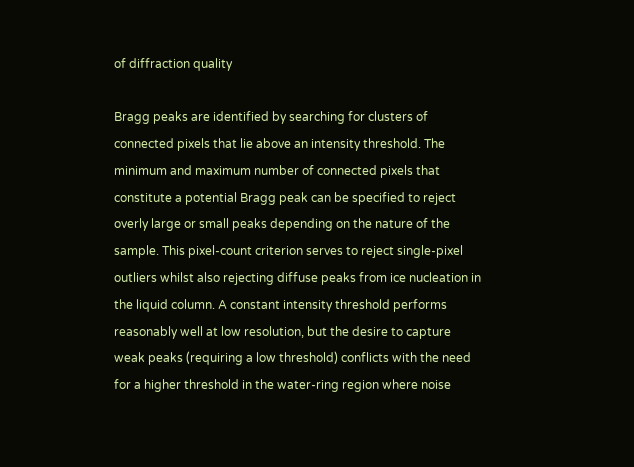of diffraction quality

Bragg peaks are identified by searching for clusters of connected pixels that lie above an intensity threshold. The minimum and maximum number of connected pixels that constitute a potential Bragg peak can be specified to reject overly large or small peaks depending on the nature of the sample. This pixel-count criterion serves to reject single-pixel outliers whilst also rejecting diffuse peaks from ice nucleation in the liquid column. A constant intensity threshold performs reasonably well at low resolution, but the desire to capture weak peaks (requiring a low threshold) conflicts with the need for a higher threshold in the water-ring region where noise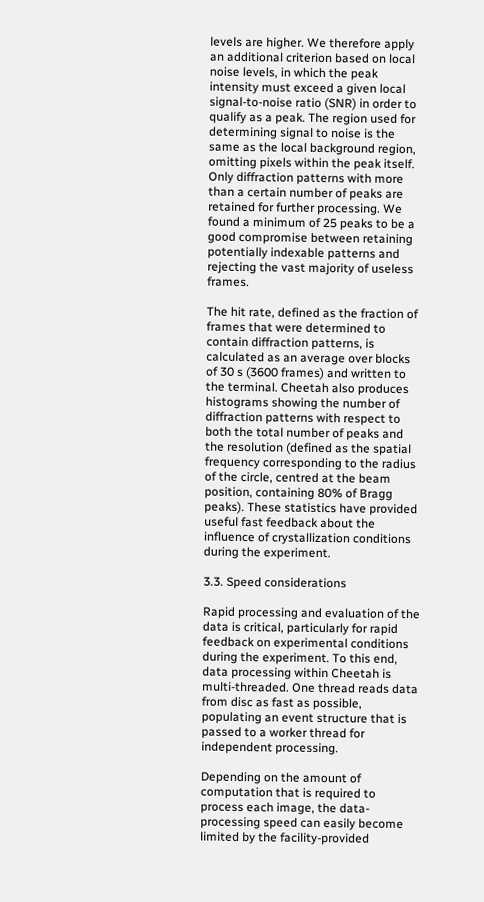levels are higher. We therefore apply an additional criterion based on local noise levels, in which the peak intensity must exceed a given local signal-to-noise ratio (SNR) in order to qualify as a peak. The region used for determining signal to noise is the same as the local background region, omitting pixels within the peak itself. Only diffraction patterns with more than a certain number of peaks are retained for further processing. We found a minimum of 25 peaks to be a good compromise between retaining potentially indexable patterns and rejecting the vast majority of useless frames.

The hit rate, defined as the fraction of frames that were determined to contain diffraction patterns, is calculated as an average over blocks of 30 s (3600 frames) and written to the terminal. Cheetah also produces histograms showing the number of diffraction patterns with respect to both the total number of peaks and the resolution (defined as the spatial frequency corresponding to the radius of the circle, centred at the beam position, containing 80% of Bragg peaks). These statistics have provided useful fast feedback about the influence of crystallization conditions during the experiment.

3.3. Speed considerations

Rapid processing and evaluation of the data is critical, particularly for rapid feedback on experimental conditions during the experiment. To this end, data processing within Cheetah is multi-threaded. One thread reads data from disc as fast as possible, populating an event structure that is passed to a worker thread for independent processing.

Depending on the amount of computation that is required to process each image, the data-processing speed can easily become limited by the facility-provided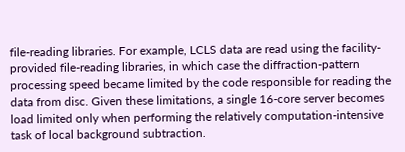file-reading libraries. For example, LCLS data are read using the facility-provided file-reading libraries, in which case the diffraction-pattern processing speed became limited by the code responsible for reading the data from disc. Given these limitations, a single 16-core server becomes load limited only when performing the relatively computation-intensive task of local background subtraction.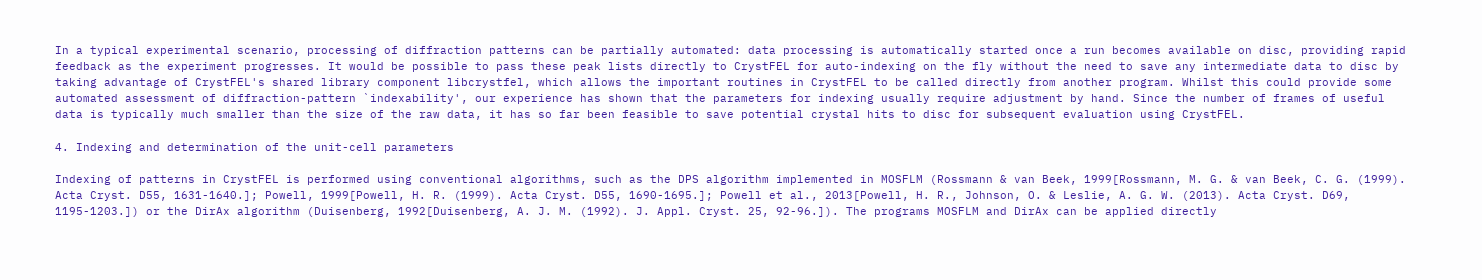In a typical experimental scenario, processing of diffraction patterns can be partially automated: data processing is automatically started once a run becomes available on disc, providing rapid feedback as the experiment progresses. It would be possible to pass these peak lists directly to CrystFEL for auto-indexing on the fly without the need to save any intermediate data to disc by taking advantage of CrystFEL's shared library component libcrystfel, which allows the important routines in CrystFEL to be called directly from another program. Whilst this could provide some automated assessment of diffraction-pattern `indexability', our experience has shown that the parameters for indexing usually require adjustment by hand. Since the number of frames of useful data is typically much smaller than the size of the raw data, it has so far been feasible to save potential crystal hits to disc for subsequent evaluation using CrystFEL.

4. Indexing and determination of the unit-cell parameters

Indexing of patterns in CrystFEL is performed using conventional algorithms, such as the DPS algorithm implemented in MOSFLM (Rossmann & van Beek, 1999[Rossmann, M. G. & van Beek, C. G. (1999). Acta Cryst. D55, 1631-1640.]; Powell, 1999[Powell, H. R. (1999). Acta Cryst. D55, 1690-1695.]; Powell et al., 2013[Powell, H. R., Johnson, O. & Leslie, A. G. W. (2013). Acta Cryst. D69, 1195-1203.]) or the DirAx algorithm (Duisenberg, 1992[Duisenberg, A. J. M. (1992). J. Appl. Cryst. 25, 92-96.]). The programs MOSFLM and DirAx can be applied directly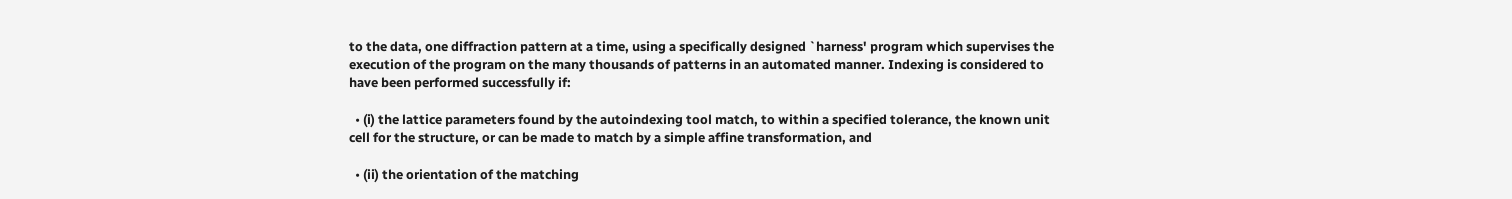to the data, one diffraction pattern at a time, using a specifically designed `harness' program which supervises the execution of the program on the many thousands of patterns in an automated manner. Indexing is considered to have been performed successfully if:

  • (i) the lattice parameters found by the autoindexing tool match, to within a specified tolerance, the known unit cell for the structure, or can be made to match by a simple affine transformation, and

  • (ii) the orientation of the matching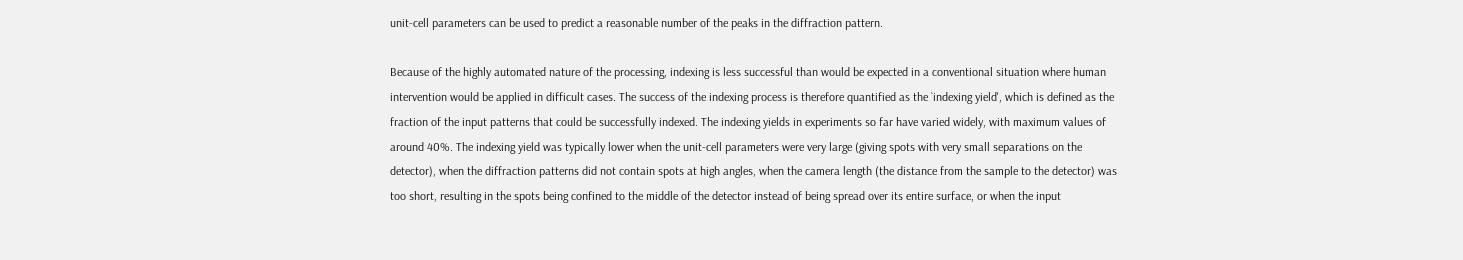unit-cell parameters can be used to predict a reasonable number of the peaks in the diffraction pattern.

Because of the highly automated nature of the processing, indexing is less successful than would be expected in a conventional situation where human intervention would be applied in difficult cases. The success of the indexing process is therefore quantified as the `indexing yield', which is defined as the fraction of the input patterns that could be successfully indexed. The indexing yields in experiments so far have varied widely, with maximum values of around 40%. The indexing yield was typically lower when the unit-cell parameters were very large (giving spots with very small separations on the detector), when the diffraction patterns did not contain spots at high angles, when the camera length (the distance from the sample to the detector) was too short, resulting in the spots being confined to the middle of the detector instead of being spread over its entire surface, or when the input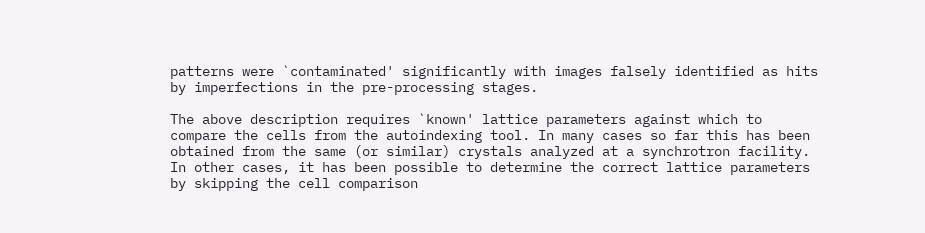patterns were `contaminated' significantly with images falsely identified as hits by imperfections in the pre-processing stages.

The above description requires `known' lattice parameters against which to compare the cells from the autoindexing tool. In many cases so far this has been obtained from the same (or similar) crystals analyzed at a synchrotron facility. In other cases, it has been possible to determine the correct lattice parameters by skipping the cell comparison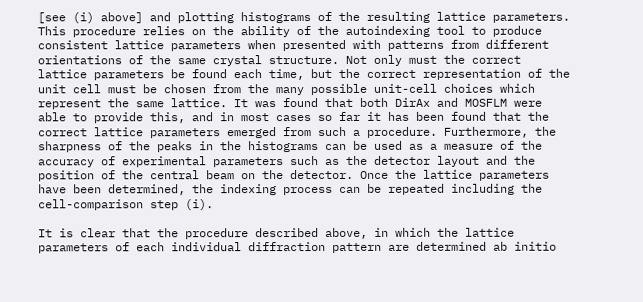[see (i) above] and plotting histograms of the resulting lattice parameters. This procedure relies on the ability of the autoindexing tool to produce consistent lattice parameters when presented with patterns from different orientations of the same crystal structure. Not only must the correct lattice parameters be found each time, but the correct representation of the unit cell must be chosen from the many possible unit-cell choices which represent the same lattice. It was found that both DirAx and MOSFLM were able to provide this, and in most cases so far it has been found that the correct lattice parameters emerged from such a procedure. Furthermore, the sharpness of the peaks in the histograms can be used as a measure of the accuracy of experimental parameters such as the detector layout and the position of the central beam on the detector. Once the lattice parameters have been determined, the indexing process can be repeated including the cell-comparison step (i).

It is clear that the procedure described above, in which the lattice parameters of each individual diffraction pattern are determined ab initio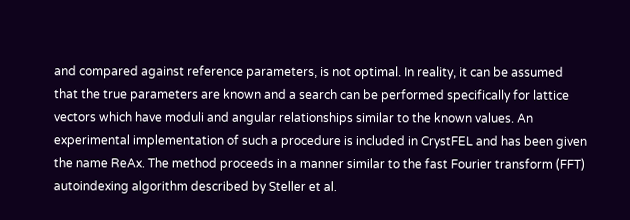and compared against reference parameters, is not optimal. In reality, it can be assumed that the true parameters are known and a search can be performed specifically for lattice vectors which have moduli and angular relationships similar to the known values. An experimental implementation of such a procedure is included in CrystFEL and has been given the name ReAx. The method proceeds in a manner similar to the fast Fourier transform (FFT) autoindexing algorithm described by Steller et al.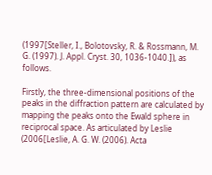(1997[Steller, I., Bolotovsky, R. & Rossmann, M. G. (1997). J. Appl. Cryst. 30, 1036-1040.]), as follows.

Firstly, the three-dimensional positions of the peaks in the diffraction pattern are calculated by mapping the peaks onto the Ewald sphere in reciprocal space. As articulated by Leslie (2006[Leslie, A. G. W. (2006). Acta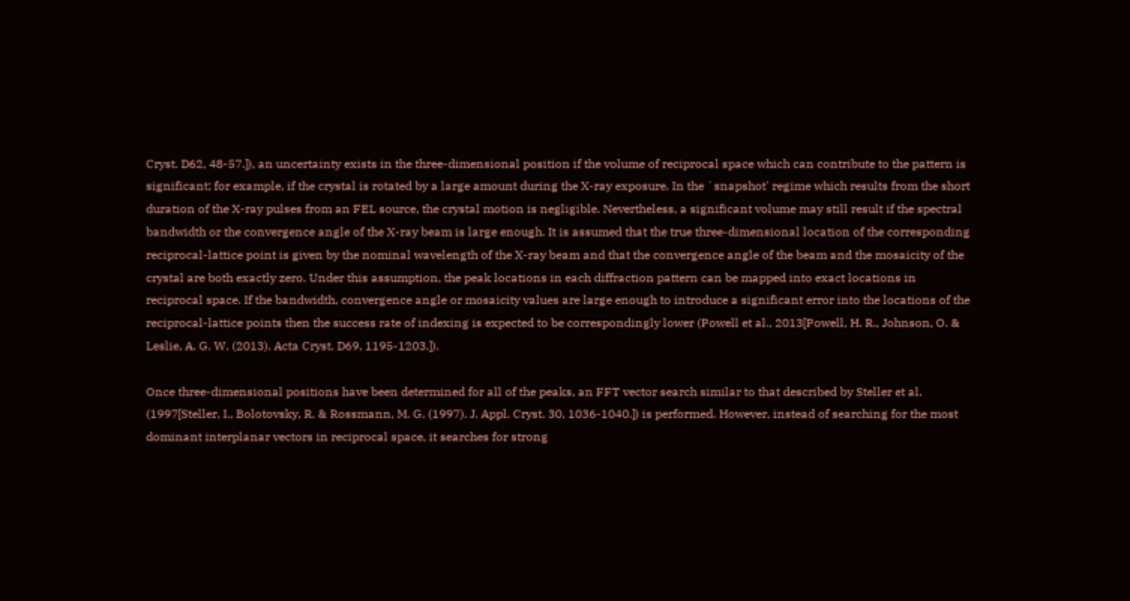Cryst. D62, 48-57.]), an uncertainty exists in the three-dimensional position if the volume of reciprocal space which can contribute to the pattern is significant; for example, if the crystal is rotated by a large amount during the X-ray exposure. In the `snapshot' regime which results from the short duration of the X-ray pulses from an FEL source, the crystal motion is negligible. Nevertheless, a significant volume may still result if the spectral bandwidth or the convergence angle of the X-ray beam is large enough. It is assumed that the true three-dimensional location of the corresponding reciprocal-lattice point is given by the nominal wavelength of the X-ray beam and that the convergence angle of the beam and the mosaicity of the crystal are both exactly zero. Under this assumption, the peak locations in each diffraction pattern can be mapped into exact locations in reciprocal space. If the bandwidth, convergence angle or mosaicity values are large enough to introduce a significant error into the locations of the reciprocal-lattice points then the success rate of indexing is expected to be correspondingly lower (Powell et al., 2013[Powell, H. R., Johnson, O. & Leslie, A. G. W. (2013). Acta Cryst. D69, 1195-1203.]).

Once three-dimensional positions have been determined for all of the peaks, an FFT vector search similar to that described by Steller et al. (1997[Steller, I., Bolotovsky, R. & Rossmann, M. G. (1997). J. Appl. Cryst. 30, 1036-1040.]) is performed. However, instead of searching for the most dominant interplanar vectors in reciprocal space, it searches for strong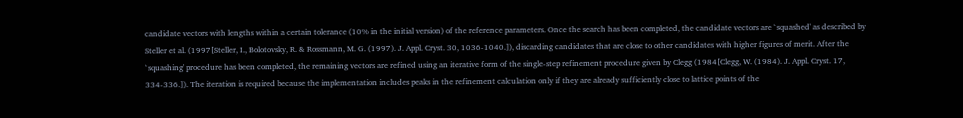candidate vectors with lengths within a certain tolerance (10% in the initial version) of the reference parameters. Once the search has been completed, the candidate vectors are `squashed' as described by Steller et al. (1997[Steller, I., Bolotovsky, R. & Rossmann, M. G. (1997). J. Appl. Cryst. 30, 1036-1040.]), discarding candidates that are close to other candidates with higher figures of merit. After the `squashing' procedure has been completed, the remaining vectors are refined using an iterative form of the single-step refinement procedure given by Clegg (1984[Clegg, W. (1984). J. Appl. Cryst. 17, 334-336.]). The iteration is required because the implementation includes peaks in the refinement calculation only if they are already sufficiently close to lattice points of the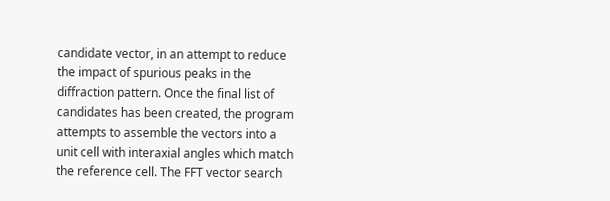candidate vector, in an attempt to reduce the impact of spurious peaks in the diffraction pattern. Once the final list of candidates has been created, the program attempts to assemble the vectors into a unit cell with interaxial angles which match the reference cell. The FFT vector search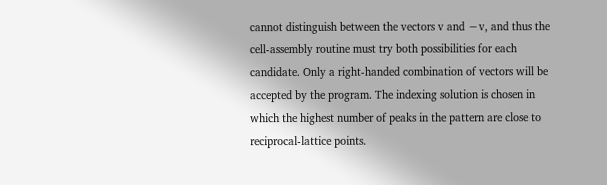cannot distinguish between the vectors v and −v, and thus the cell-assembly routine must try both possibilities for each candidate. Only a right-handed combination of vectors will be accepted by the program. The indexing solution is chosen in which the highest number of peaks in the pattern are close to reciprocal-lattice points.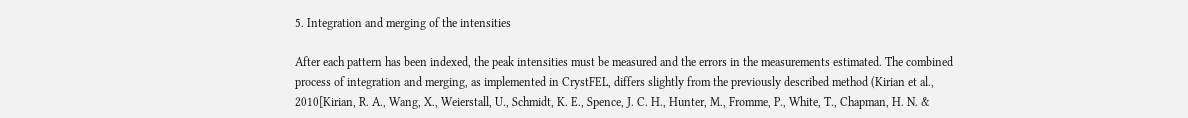5. Integration and merging of the intensities

After each pattern has been indexed, the peak intensities must be measured and the errors in the measurements estimated. The combined process of integration and merging, as implemented in CrystFEL, differs slightly from the previously described method (Kirian et al., 2010[Kirian, R. A., Wang, X., Weierstall, U., Schmidt, K. E., Spence, J. C. H., Hunter, M., Fromme, P., White, T., Chapman, H. N. &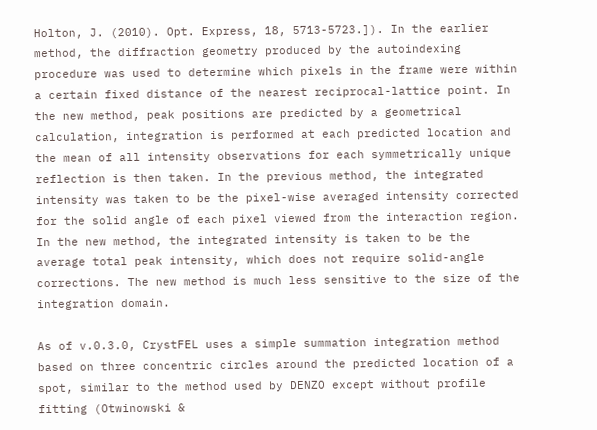Holton, J. (2010). Opt. Express, 18, 5713-5723.]). In the earlier method, the diffraction geometry produced by the autoindexing procedure was used to determine which pixels in the frame were within a certain fixed distance of the nearest reciprocal-lattice point. In the new method, peak positions are predicted by a geometrical calculation, integration is performed at each predicted location and the mean of all intensity observations for each symmetrically unique reflection is then taken. In the previous method, the integrated intensity was taken to be the pixel-wise averaged intensity corrected for the solid angle of each pixel viewed from the interaction region. In the new method, the integrated intensity is taken to be the average total peak intensity, which does not require solid-angle corrections. The new method is much less sensitive to the size of the integration domain.

As of v.0.3.0, CrystFEL uses a simple summation integration method based on three concentric circles around the predicted location of a spot, similar to the method used by DENZO except without profile fitting (Otwinowski &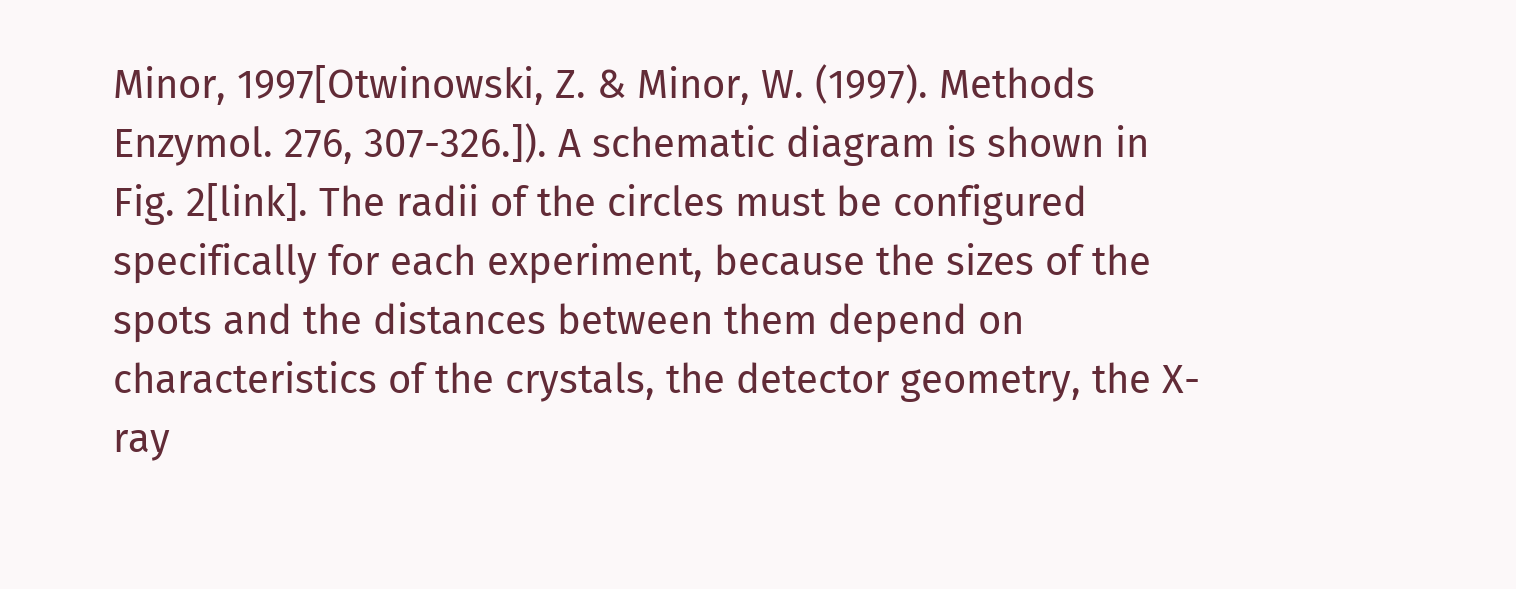Minor, 1997[Otwinowski, Z. & Minor, W. (1997). Methods Enzymol. 276, 307-326.]). A schematic diagram is shown in Fig. 2[link]. The radii of the circles must be configured specifically for each experiment, because the sizes of the spots and the distances between them depend on characteristics of the crystals, the detector geometry, the X-ray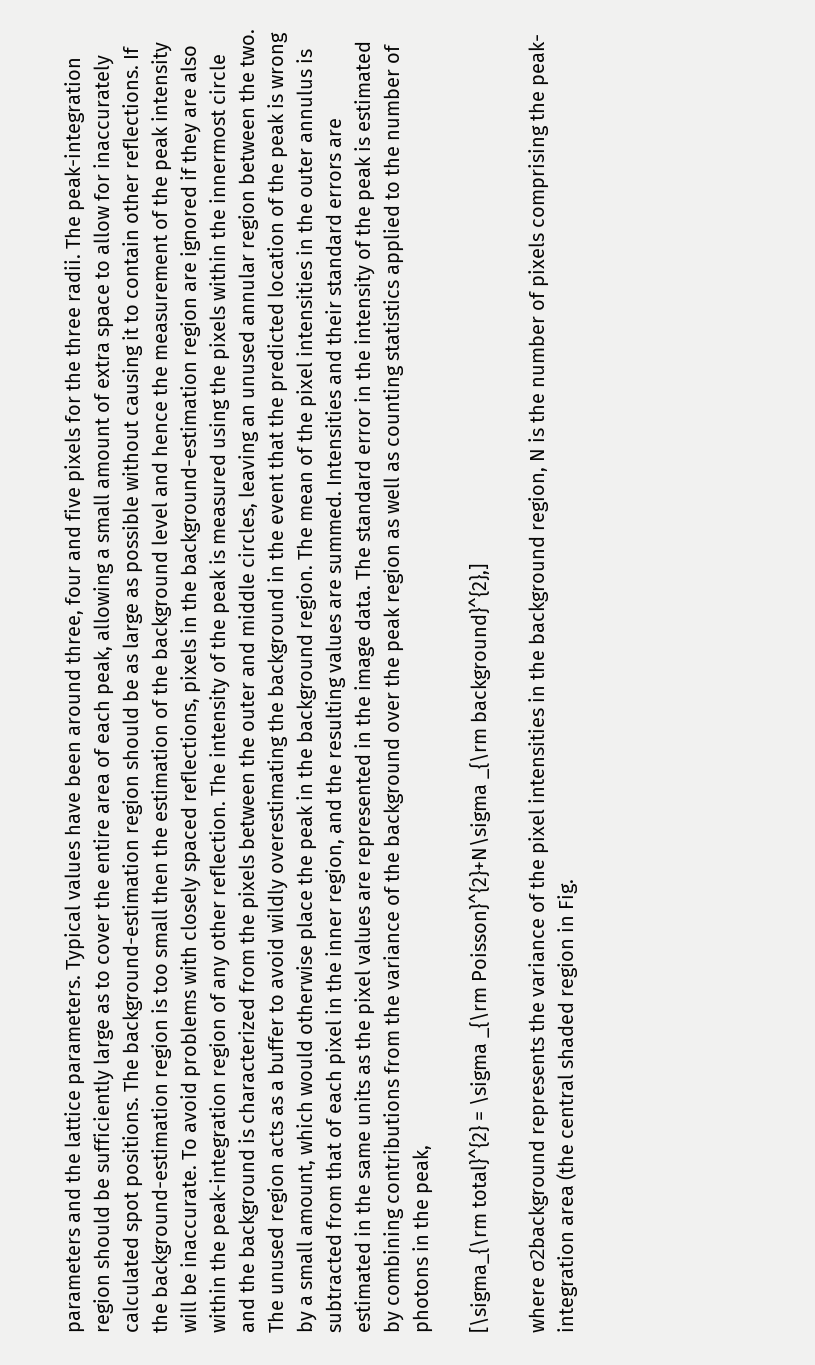parameters and the lattice parameters. Typical values have been around three, four and five pixels for the three radii. The peak-integration region should be sufficiently large as to cover the entire area of each peak, allowing a small amount of extra space to allow for inaccurately calculated spot positions. The background-estimation region should be as large as possible without causing it to contain other reflections. If the background-estimation region is too small then the estimation of the background level and hence the measurement of the peak intensity will be inaccurate. To avoid problems with closely spaced reflections, pixels in the background-estimation region are ignored if they are also within the peak-integration region of any other reflection. The intensity of the peak is measured using the pixels within the innermost circle and the background is characterized from the pixels between the outer and middle circles, leaving an unused annular region between the two. The unused region acts as a buffer to avoid wildly overestimating the background in the event that the predicted location of the peak is wrong by a small amount, which would otherwise place the peak in the background region. The mean of the pixel intensities in the outer annulus is subtracted from that of each pixel in the inner region, and the resulting values are summed. Intensities and their standard errors are estimated in the same units as the pixel values are represented in the image data. The standard error in the intensity of the peak is estimated by combining contributions from the variance of the background over the peak region as well as counting statistics applied to the number of photons in the peak,

[\sigma_{\rm total}^{2} = \sigma _{\rm Poisson}^{2}+N\sigma _{\rm background}^{2},]

where σ2background represents the variance of the pixel intensities in the background region, N is the number of pixels comprising the peak-integration area (the central shaded region in Fig.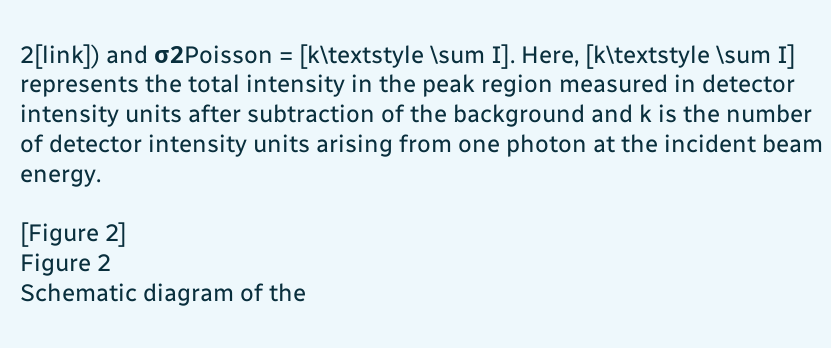2[link]) and σ2Poisson = [k\textstyle \sum I]. Here, [k\textstyle \sum I] represents the total intensity in the peak region measured in detector intensity units after subtraction of the background and k is the number of detector intensity units arising from one photon at the incident beam energy.

[Figure 2]
Figure 2
Schematic diagram of the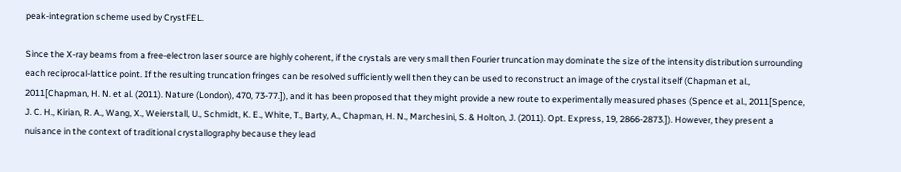peak-integration scheme used by CrystFEL.

Since the X-ray beams from a free-electron laser source are highly coherent, if the crystals are very small then Fourier truncation may dominate the size of the intensity distribution surrounding each reciprocal-lattice point. If the resulting truncation fringes can be resolved sufficiently well then they can be used to reconstruct an image of the crystal itself (Chapman et al., 2011[Chapman, H. N. et al. (2011). Nature (London), 470, 73-77.]), and it has been proposed that they might provide a new route to experimentally measured phases (Spence et al., 2011[Spence, J. C. H., Kirian, R. A., Wang, X., Weierstall, U., Schmidt, K. E., White, T., Barty, A., Chapman, H. N., Marchesini, S. & Holton, J. (2011). Opt. Express, 19, 2866-2873.]). However, they present a nuisance in the context of traditional crystallography because they lead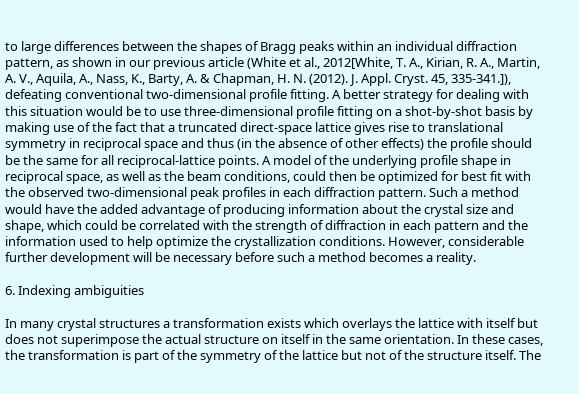to large differences between the shapes of Bragg peaks within an individual diffraction pattern, as shown in our previous article (White et al., 2012[White, T. A., Kirian, R. A., Martin, A. V., Aquila, A., Nass, K., Barty, A. & Chapman, H. N. (2012). J. Appl. Cryst. 45, 335-341.]), defeating conventional two-dimensional profile fitting. A better strategy for dealing with this situation would be to use three-dimensional profile fitting on a shot-by-shot basis by making use of the fact that a truncated direct-space lattice gives rise to translational symmetry in reciprocal space and thus (in the absence of other effects) the profile should be the same for all reciprocal-lattice points. A model of the underlying profile shape in reciprocal space, as well as the beam conditions, could then be optimized for best fit with the observed two-dimensional peak profiles in each diffraction pattern. Such a method would have the added advantage of producing information about the crystal size and shape, which could be correlated with the strength of diffraction in each pattern and the information used to help optimize the crystallization conditions. However, considerable further development will be necessary before such a method becomes a reality.

6. Indexing ambiguities

In many crystal structures a transformation exists which overlays the lattice with itself but does not superimpose the actual structure on itself in the same orientation. In these cases, the transformation is part of the symmetry of the lattice but not of the structure itself. The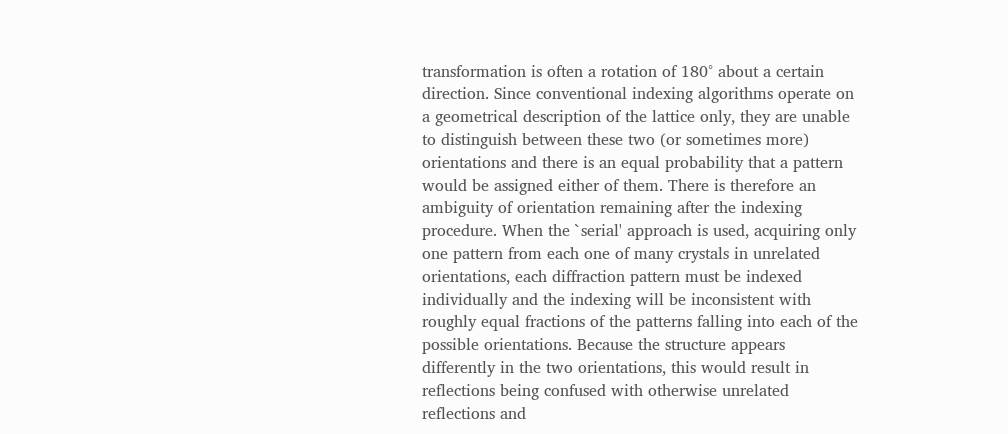transformation is often a rotation of 180° about a certain direction. Since conventional indexing algorithms operate on a geometrical description of the lattice only, they are unable to distinguish between these two (or sometimes more) orientations and there is an equal probability that a pattern would be assigned either of them. There is therefore an ambiguity of orientation remaining after the indexing procedure. When the `serial' approach is used, acquiring only one pattern from each one of many crystals in unrelated orientations, each diffraction pattern must be indexed individually and the indexing will be inconsistent with roughly equal fractions of the patterns falling into each of the possible orientations. Because the structure appears differently in the two orientations, this would result in reflections being confused with otherwise unrelated reflections and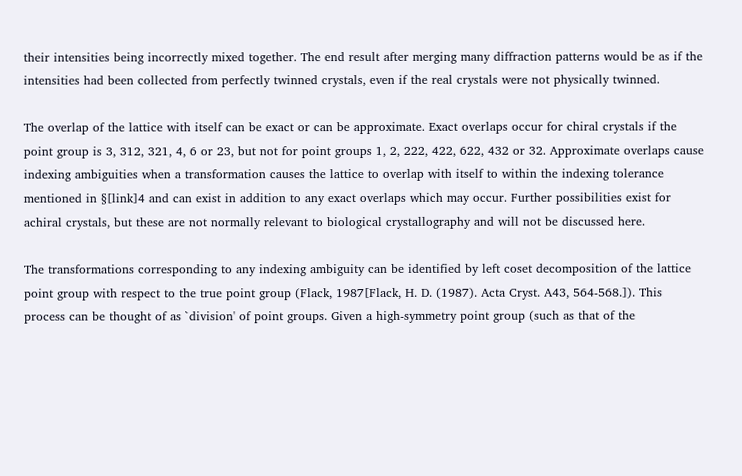their intensities being incorrectly mixed together. The end result after merging many diffraction patterns would be as if the intensities had been collected from perfectly twinned crystals, even if the real crystals were not physically twinned.

The overlap of the lattice with itself can be exact or can be approximate. Exact overlaps occur for chiral crystals if the point group is 3, 312, 321, 4, 6 or 23, but not for point groups 1, 2, 222, 422, 622, 432 or 32. Approximate overlaps cause indexing ambiguities when a transformation causes the lattice to overlap with itself to within the indexing tolerance mentioned in §[link]4 and can exist in addition to any exact overlaps which may occur. Further possibilities exist for achiral crystals, but these are not normally relevant to biological crystallography and will not be discussed here.

The transformations corresponding to any indexing ambiguity can be identified by left coset decomposition of the lattice point group with respect to the true point group (Flack, 1987[Flack, H. D. (1987). Acta Cryst. A43, 564-568.]). This process can be thought of as `division' of point groups. Given a high-symmetry point group (such as that of the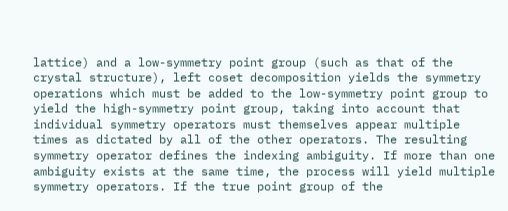lattice) and a low-symmetry point group (such as that of the crystal structure), left coset decomposition yields the symmetry operations which must be added to the low-symmetry point group to yield the high-symmetry point group, taking into account that individual symmetry operators must themselves appear multiple times as dictated by all of the other operators. The resulting symmetry operator defines the indexing ambiguity. If more than one ambiguity exists at the same time, the process will yield multiple symmetry operators. If the true point group of the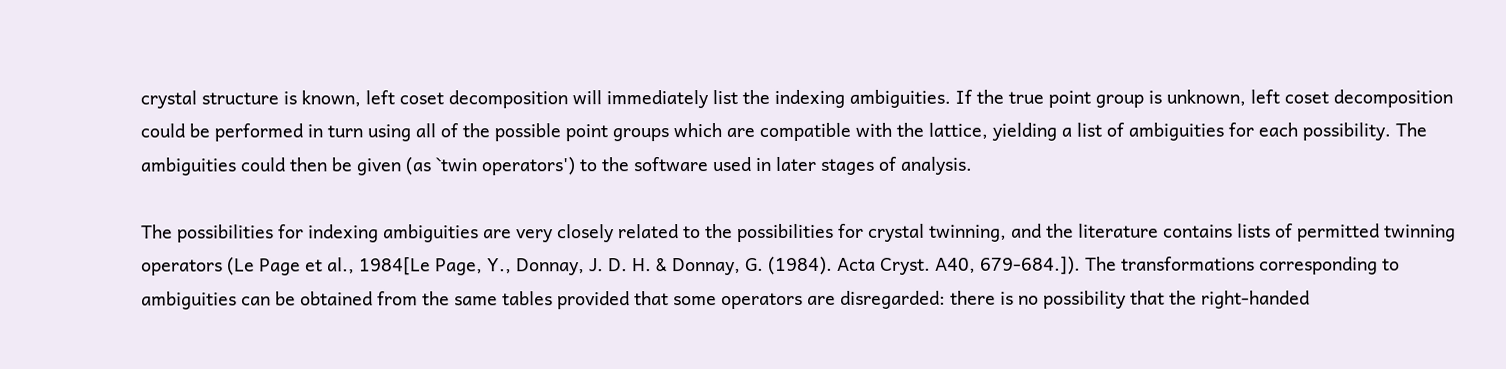crystal structure is known, left coset decomposition will immediately list the indexing ambiguities. If the true point group is unknown, left coset decomposition could be performed in turn using all of the possible point groups which are compatible with the lattice, yielding a list of ambiguities for each possibility. The ambiguities could then be given (as `twin operators') to the software used in later stages of analysis.

The possibilities for indexing ambiguities are very closely related to the possibilities for crystal twinning, and the literature contains lists of permitted twinning operators (Le Page et al., 1984[Le Page, Y., Donnay, J. D. H. & Donnay, G. (1984). Acta Cryst. A40, 679-684.]). The transformations corresponding to ambiguities can be obtained from the same tables provided that some operators are disregarded: there is no possibility that the right-handed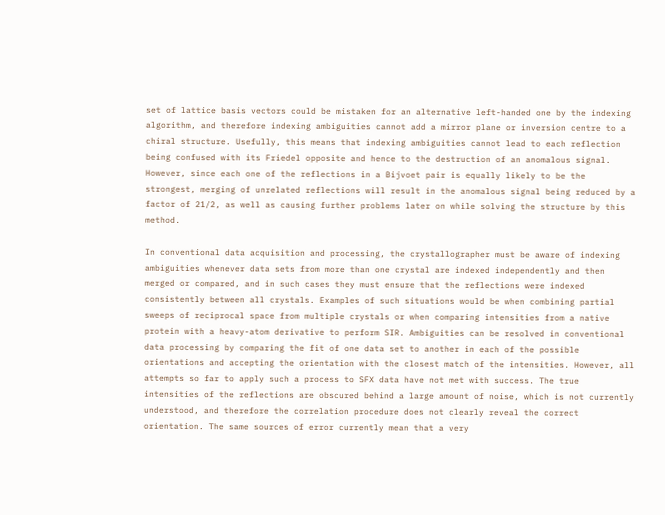set of lattice basis vectors could be mistaken for an alternative left-handed one by the indexing algorithm, and therefore indexing ambiguities cannot add a mirror plane or inversion centre to a chiral structure. Usefully, this means that indexing ambiguities cannot lead to each reflection being confused with its Friedel opposite and hence to the destruction of an anomalous signal. However, since each one of the reflections in a Bijvoet pair is equally likely to be the strongest, merging of unrelated reflections will result in the anomalous signal being reduced by a factor of 21/2, as well as causing further problems later on while solving the structure by this method.

In conventional data acquisition and processing, the crystallographer must be aware of indexing ambiguities whenever data sets from more than one crystal are indexed independently and then merged or compared, and in such cases they must ensure that the reflections were indexed consistently between all crystals. Examples of such situations would be when combining partial sweeps of reciprocal space from multiple crystals or when comparing intensities from a native protein with a heavy-atom derivative to perform SIR. Ambiguities can be resolved in conventional data processing by comparing the fit of one data set to another in each of the possible orientations and accepting the orientation with the closest match of the intensities. However, all attempts so far to apply such a process to SFX data have not met with success. The true intensities of the reflections are obscured behind a large amount of noise, which is not currently understood, and therefore the correlation procedure does not clearly reveal the correct orientation. The same sources of error currently mean that a very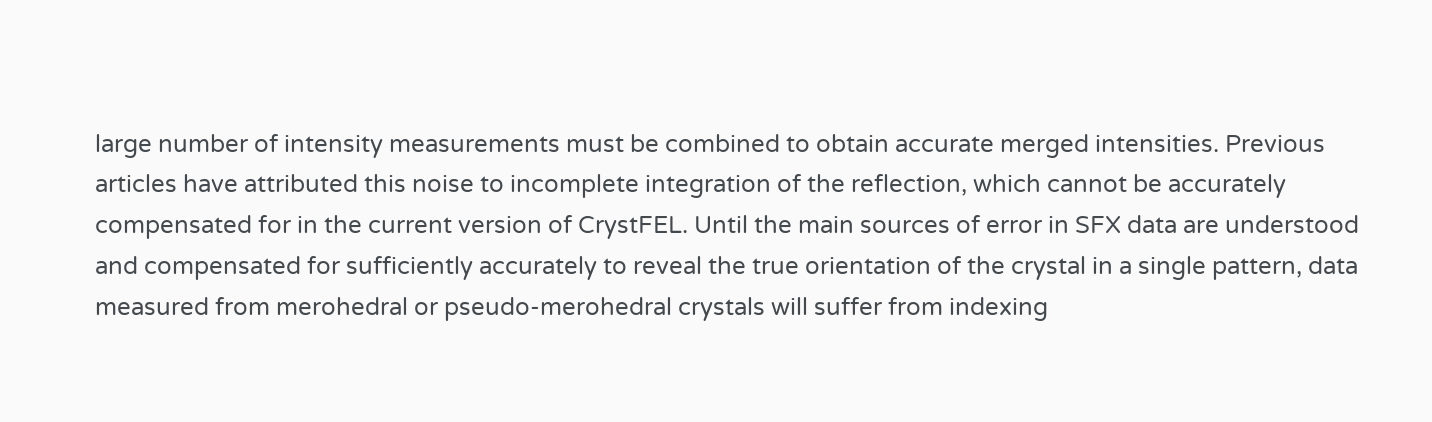large number of intensity measurements must be combined to obtain accurate merged intensities. Previous articles have attributed this noise to incomplete integration of the reflection, which cannot be accurately compensated for in the current version of CrystFEL. Until the main sources of error in SFX data are understood and compensated for sufficiently accurately to reveal the true orientation of the crystal in a single pattern, data measured from merohedral or pseudo-merohedral crystals will suffer from indexing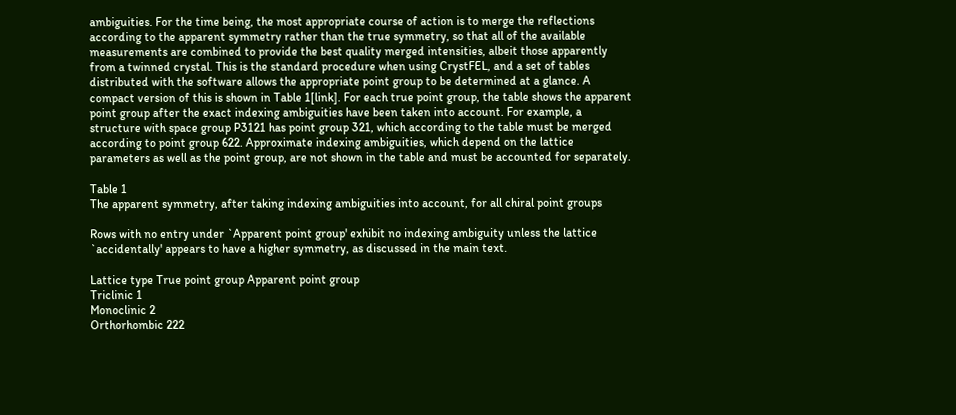ambiguities. For the time being, the most appropriate course of action is to merge the reflections according to the apparent symmetry rather than the true symmetry, so that all of the available measurements are combined to provide the best quality merged intensities, albeit those apparently from a twinned crystal. This is the standard procedure when using CrystFEL, and a set of tables distributed with the software allows the appropriate point group to be determined at a glance. A compact version of this is shown in Table 1[link]. For each true point group, the table shows the apparent point group after the exact indexing ambiguities have been taken into account. For example, a structure with space group P3121 has point group 321, which according to the table must be merged according to point group 622. Approximate indexing ambiguities, which depend on the lattice parameters as well as the point group, are not shown in the table and must be accounted for separately.

Table 1
The apparent symmetry, after taking indexing ambiguities into account, for all chiral point groups

Rows with no entry under `Apparent point group' exhibit no indexing ambiguity unless the lattice `accidentally' appears to have a higher symmetry, as discussed in the main text.

Lattice type True point group Apparent point group
Triclinic 1
Monoclinic 2
Orthorhombic 222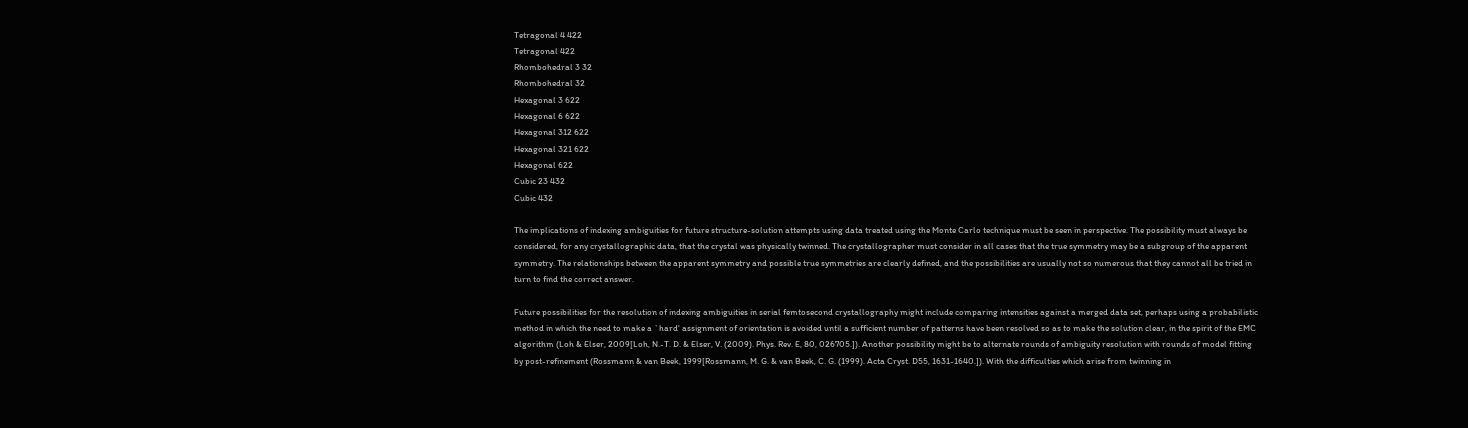Tetragonal 4 422
Tetragonal 422
Rhombohedral 3 32
Rhombohedral 32
Hexagonal 3 622
Hexagonal 6 622
Hexagonal 312 622
Hexagonal 321 622
Hexagonal 622
Cubic 23 432
Cubic 432

The implications of indexing ambiguities for future structure-solution attempts using data treated using the Monte Carlo technique must be seen in perspective. The possibility must always be considered, for any crystallographic data, that the crystal was physically twinned. The crystallographer must consider in all cases that the true symmetry may be a subgroup of the apparent symmetry. The relationships between the apparent symmetry and possible true symmetries are clearly defined, and the possibilities are usually not so numerous that they cannot all be tried in turn to find the correct answer.

Future possibilities for the resolution of indexing ambiguities in serial femtosecond crystallography might include comparing intensities against a merged data set, perhaps using a probabilistic method in which the need to make a `hard' assignment of orientation is avoided until a sufficient number of patterns have been resolved so as to make the solution clear, in the spirit of the EMC algorithm (Loh & Elser, 2009[Loh, N.-T. D. & Elser, V. (2009). Phys. Rev. E, 80, 026705.]). Another possibility might be to alternate rounds of ambiguity resolution with rounds of model fitting by post-refinement (Rossmann & van Beek, 1999[Rossmann, M. G. & van Beek, C. G. (1999). Acta Cryst. D55, 1631-1640.]). With the difficulties which arise from twinning in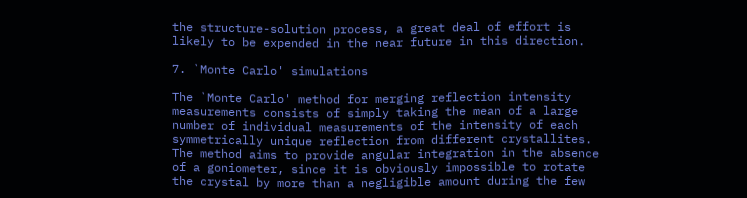the structure-solution process, a great deal of effort is likely to be expended in the near future in this direction.

7. `Monte Carlo' simulations

The `Monte Carlo' method for merging reflection intensity measurements consists of simply taking the mean of a large number of individual measurements of the intensity of each symmetrically unique reflection from different crystallites. The method aims to provide angular integration in the absence of a goniometer, since it is obviously impossible to rotate the crystal by more than a negligible amount during the few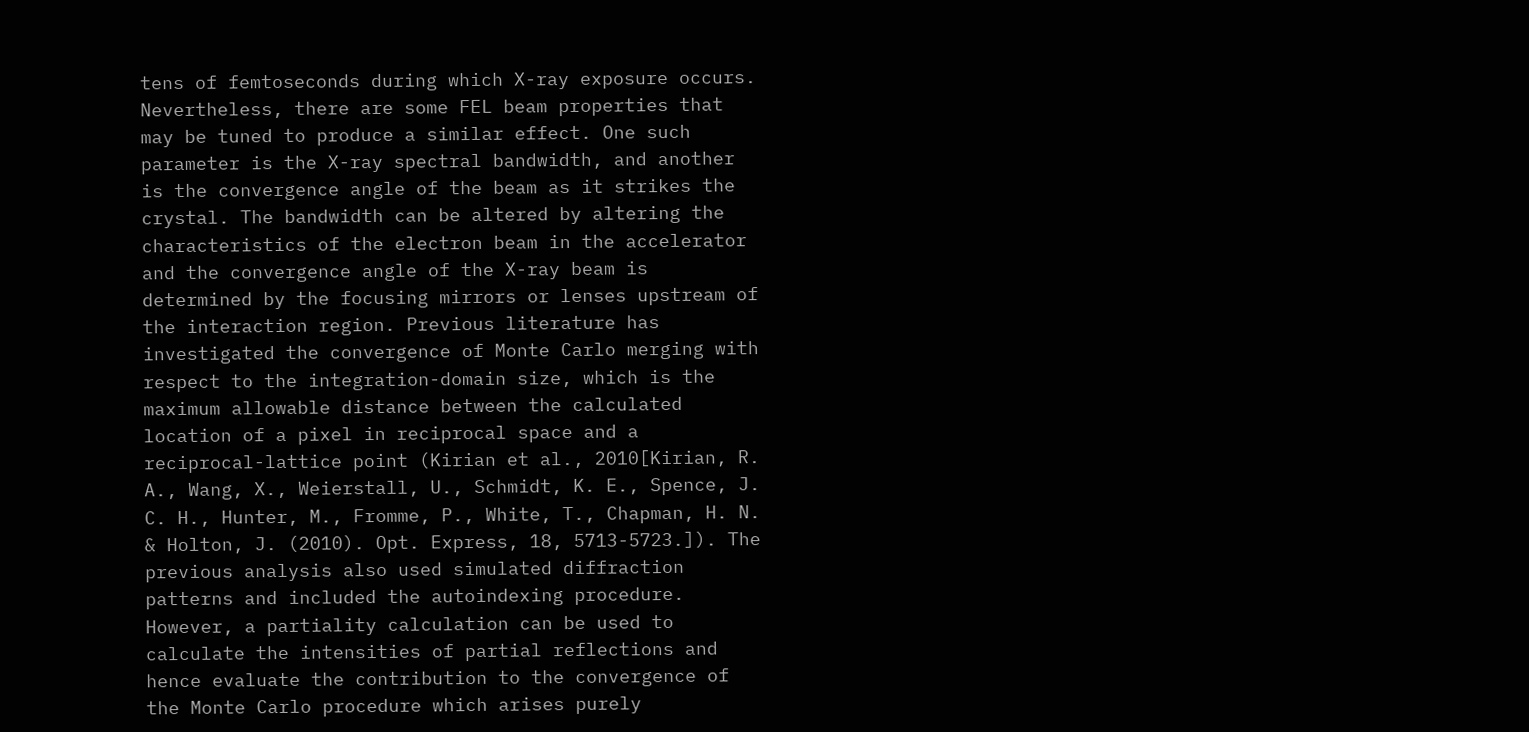tens of femtoseconds during which X-ray exposure occurs. Nevertheless, there are some FEL beam properties that may be tuned to produce a similar effect. One such parameter is the X-ray spectral bandwidth, and another is the convergence angle of the beam as it strikes the crystal. The bandwidth can be altered by altering the characteristics of the electron beam in the accelerator and the convergence angle of the X-ray beam is determined by the focusing mirrors or lenses upstream of the interaction region. Previous literature has investigated the convergence of Monte Carlo merging with respect to the integration-domain size, which is the maximum allowable distance between the calculated location of a pixel in reciprocal space and a reciprocal-lattice point (Kirian et al., 2010[Kirian, R. A., Wang, X., Weierstall, U., Schmidt, K. E., Spence, J. C. H., Hunter, M., Fromme, P., White, T., Chapman, H. N. & Holton, J. (2010). Opt. Express, 18, 5713-5723.]). The previous analysis also used simulated diffraction patterns and included the autoindexing procedure. However, a partiality calculation can be used to calculate the intensities of partial reflections and hence evaluate the contribution to the convergence of the Monte Carlo procedure which arises purely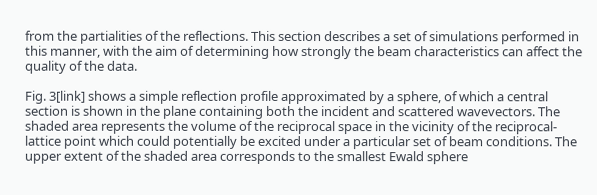from the partialities of the reflections. This section describes a set of simulations performed in this manner, with the aim of determining how strongly the beam characteristics can affect the quality of the data.

Fig. 3[link] shows a simple reflection profile approximated by a sphere, of which a central section is shown in the plane containing both the incident and scattered wavevectors. The shaded area represents the volume of the reciprocal space in the vicinity of the reciprocal-lattice point which could potentially be excited under a particular set of beam conditions. The upper extent of the shaded area corresponds to the smallest Ewald sphere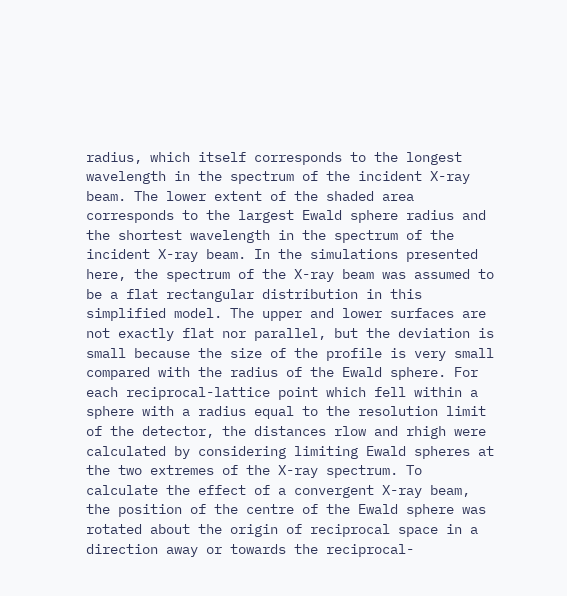radius, which itself corresponds to the longest wavelength in the spectrum of the incident X-ray beam. The lower extent of the shaded area corresponds to the largest Ewald sphere radius and the shortest wavelength in the spectrum of the incident X-ray beam. In the simulations presented here, the spectrum of the X-ray beam was assumed to be a flat rectangular distribution in this simplified model. The upper and lower surfaces are not exactly flat nor parallel, but the deviation is small because the size of the profile is very small compared with the radius of the Ewald sphere. For each reciprocal-lattice point which fell within a sphere with a radius equal to the resolution limit of the detector, the distances rlow and rhigh were calculated by considering limiting Ewald spheres at the two extremes of the X-ray spectrum. To calculate the effect of a convergent X-ray beam, the position of the centre of the Ewald sphere was rotated about the origin of reciprocal space in a direction away or towards the reciprocal-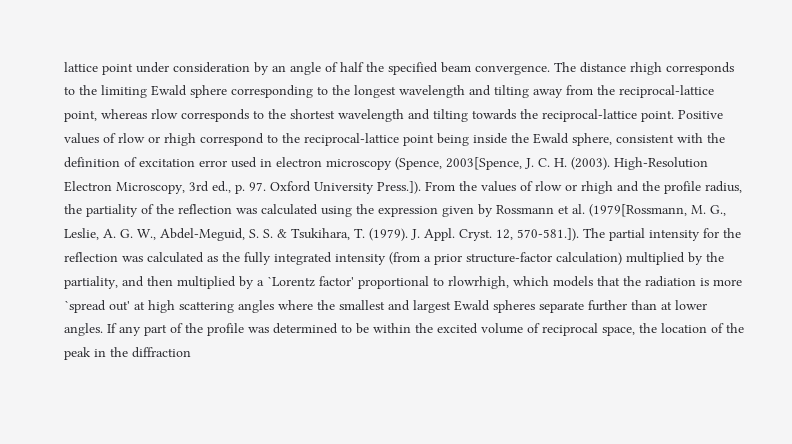lattice point under consideration by an angle of half the specified beam convergence. The distance rhigh corresponds to the limiting Ewald sphere corresponding to the longest wavelength and tilting away from the reciprocal-lattice point, whereas rlow corresponds to the shortest wavelength and tilting towards the reciprocal-lattice point. Positive values of rlow or rhigh correspond to the reciprocal-lattice point being inside the Ewald sphere, consistent with the definition of excitation error used in electron microscopy (Spence, 2003[Spence, J. C. H. (2003). High-Resolution Electron Microscopy, 3rd ed., p. 97. Oxford University Press.]). From the values of rlow or rhigh and the profile radius, the partiality of the reflection was calculated using the expression given by Rossmann et al. (1979[Rossmann, M. G., Leslie, A. G. W., Abdel-Meguid, S. S. & Tsukihara, T. (1979). J. Appl. Cryst. 12, 570-581.]). The partial intensity for the reflection was calculated as the fully integrated intensity (from a prior structure-factor calculation) multiplied by the partiality, and then multiplied by a `Lorentz factor' proportional to rlowrhigh, which models that the radiation is more `spread out' at high scattering angles where the smallest and largest Ewald spheres separate further than at lower angles. If any part of the profile was determined to be within the excited volume of reciprocal space, the location of the peak in the diffraction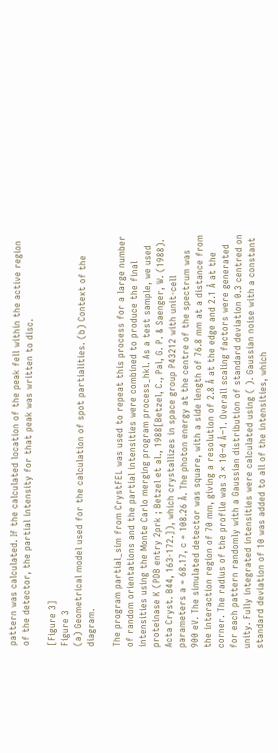pattern was calculated. If the calculated location of the peak fell within the active region of the detector, the partial intensity for that peak was written to disc.

[Figure 3]
Figure 3
(a) Geometrical model used for the calculation of spot partialities. (b) Context of the diagram.

The program partial_sim from CrystFEL was used to repeat this process for a large number of random orientations and the partial intensities were combined to produce the final intensities using the Monte Carlo merging program process_hkl. As a test sample, we used proteinase K (PDB entry 2prk ; Betzel et al., 1988[Betzel, C., Pal, G. P. & Saenger, W. (1988). Acta Cryst. B44, 163-172.]), which crystallizes in space group P43212 with unit-cell parameters a = 68.17, c = 108.26 Å. The photon energy at the centre of the spectrum was 900 eV. The simulated detector was square, with a side length of 76.8 mm at a distance from the interaction region of 70 mm, giving a resolution of 2.8 Å at the edge and 2.1 Å at the corner. The radius of the profile was 3 × 10−4 Å−1. Overall scaling factors were generated for each pattern randomly with a Gaussian distribution of standard deviation 0.3 centred on unity. Fully integrated intensities were calculated using ( ). Gaussian noise with a constant standard deviation of 10 was added to all of the intensities, which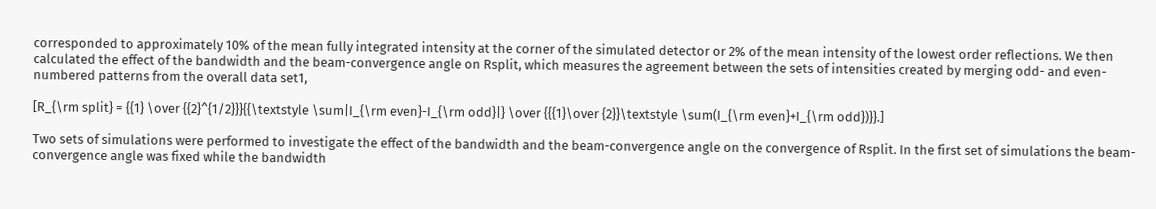corresponded to approximately 10% of the mean fully integrated intensity at the corner of the simulated detector or 2% of the mean intensity of the lowest order reflections. We then calculated the effect of the bandwidth and the beam-convergence angle on Rsplit, which measures the agreement between the sets of intensities created by merging odd- and even-numbered patterns from the overall data set1,

[R_{\rm split} = {{1} \over {{2}^{1/2}}}{{\textstyle \sum|I_{\rm even}-I_{\rm odd}|} \over {{{1}\over {2}}\textstyle \sum(I_{\rm even}+I_{\rm odd})}}.]

Two sets of simulations were performed to investigate the effect of the bandwidth and the beam-convergence angle on the convergence of Rsplit. In the first set of simulations the beam-convergence angle was fixed while the bandwidth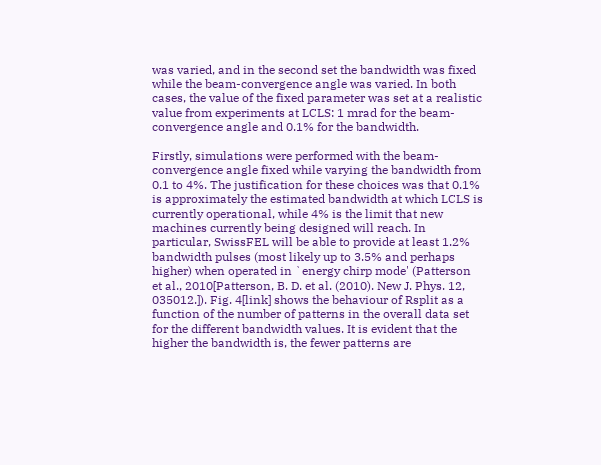was varied, and in the second set the bandwidth was fixed while the beam-convergence angle was varied. In both cases, the value of the fixed parameter was set at a realistic value from experiments at LCLS: 1 mrad for the beam-convergence angle and 0.1% for the bandwidth.

Firstly, simulations were performed with the beam-convergence angle fixed while varying the bandwidth from 0.1 to 4%. The justification for these choices was that 0.1% is approximately the estimated bandwidth at which LCLS is currently operational, while 4% is the limit that new machines currently being designed will reach. In particular, SwissFEL will be able to provide at least 1.2% bandwidth pulses (most likely up to 3.5% and perhaps higher) when operated in `energy chirp mode' (Patterson et al., 2010[Patterson, B. D. et al. (2010). New J. Phys. 12, 035012.]). Fig. 4[link] shows the behaviour of Rsplit as a function of the number of patterns in the overall data set for the different bandwidth values. It is evident that the higher the bandwidth is, the fewer patterns are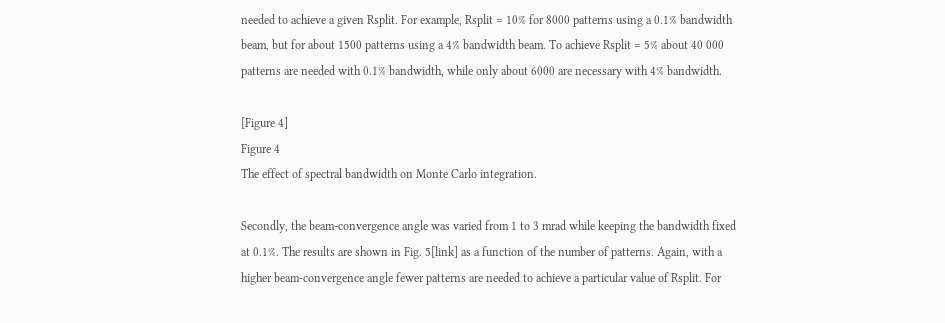needed to achieve a given Rsplit. For example, Rsplit = 10% for 8000 patterns using a 0.1% bandwidth beam, but for about 1500 patterns using a 4% bandwidth beam. To achieve Rsplit = 5% about 40 000 patterns are needed with 0.1% bandwidth, while only about 6000 are necessary with 4% bandwidth.

[Figure 4]
Figure 4
The effect of spectral bandwidth on Monte Carlo integration.

Secondly, the beam-convergence angle was varied from 1 to 3 mrad while keeping the bandwidth fixed at 0.1%. The results are shown in Fig. 5[link] as a function of the number of patterns. Again, with a higher beam-convergence angle fewer patterns are needed to achieve a particular value of Rsplit. For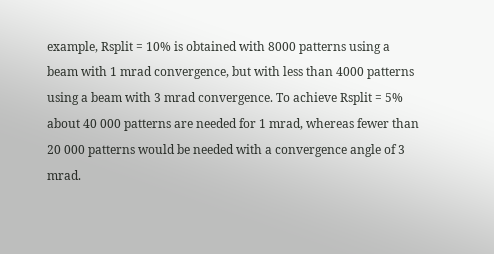example, Rsplit = 10% is obtained with 8000 patterns using a beam with 1 mrad convergence, but with less than 4000 patterns using a beam with 3 mrad convergence. To achieve Rsplit = 5% about 40 000 patterns are needed for 1 mrad, whereas fewer than 20 000 patterns would be needed with a convergence angle of 3 mrad.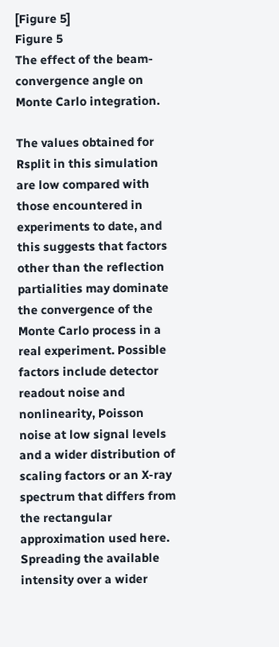[Figure 5]
Figure 5
The effect of the beam-convergence angle on Monte Carlo integration.

The values obtained for Rsplit in this simulation are low compared with those encountered in experiments to date, and this suggests that factors other than the reflection partialities may dominate the convergence of the Monte Carlo process in a real experiment. Possible factors include detector readout noise and nonlinearity, Poisson noise at low signal levels and a wider distribution of scaling factors or an X-ray spectrum that differs from the rectangular approximation used here. Spreading the available intensity over a wider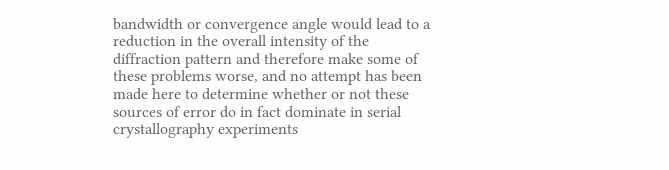bandwidth or convergence angle would lead to a reduction in the overall intensity of the diffraction pattern and therefore make some of these problems worse, and no attempt has been made here to determine whether or not these sources of error do in fact dominate in serial crystallography experiments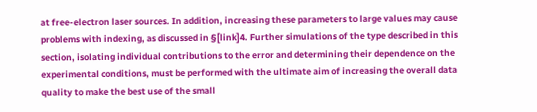at free-electron laser sources. In addition, increasing these parameters to large values may cause problems with indexing, as discussed in §[link]4. Further simulations of the type described in this section, isolating individual contributions to the error and determining their dependence on the experimental conditions, must be performed with the ultimate aim of increasing the overall data quality to make the best use of the small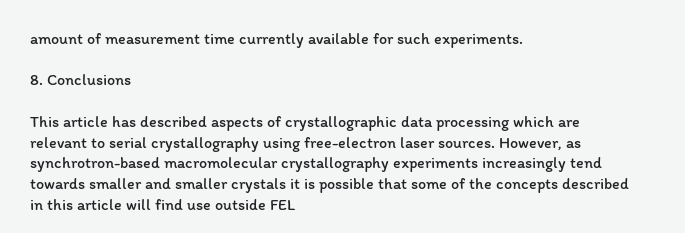amount of measurement time currently available for such experiments.

8. Conclusions

This article has described aspects of crystallographic data processing which are relevant to serial crystallography using free-electron laser sources. However, as synchrotron-based macromolecular crystallography experiments increasingly tend towards smaller and smaller crystals it is possible that some of the concepts described in this article will find use outside FEL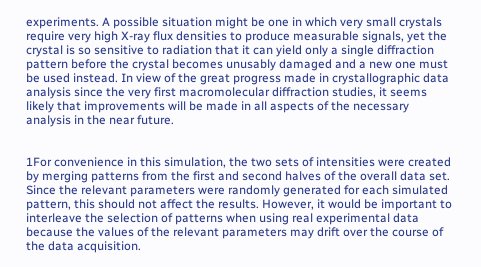experiments. A possible situation might be one in which very small crystals require very high X-ray flux densities to produce measurable signals, yet the crystal is so sensitive to radiation that it can yield only a single diffraction pattern before the crystal becomes unusably damaged and a new one must be used instead. In view of the great progress made in crystallographic data analysis since the very first macromolecular diffraction studies, it seems likely that improvements will be made in all aspects of the necessary analysis in the near future.


1For convenience in this simulation, the two sets of intensities were created by merging patterns from the first and second halves of the overall data set. Since the relevant parameters were randomly generated for each simulated pattern, this should not affect the results. However, it would be important to interleave the selection of patterns when using real experimental data because the values of the relevant parameters may drift over the course of the data acquisition.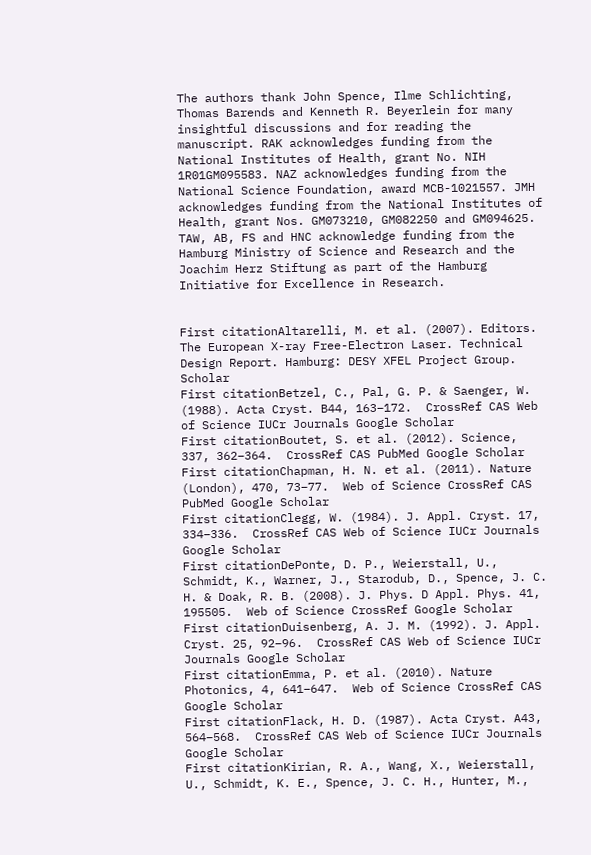The authors thank John Spence, Ilme Schlichting, Thomas Barends and Kenneth R. Beyerlein for many insightful discussions and for reading the manuscript. RAK acknowledges funding from the National Institutes of Health, grant No. NIH 1R01GM095583. NAZ acknowledges funding from the National Science Foundation, award MCB-1021557. JMH acknowledges funding from the National Institutes of Health, grant Nos. GM073210, GM082250 and GM094625. TAW, AB, FS and HNC acknowledge funding from the Hamburg Ministry of Science and Research and the Joachim Herz Stiftung as part of the Hamburg Initiative for Excellence in Research.


First citationAltarelli, M. et al. (2007). Editors. The European X-ray Free-Electron Laser. Technical Design Report. Hamburg: DESY XFEL Project Group. Scholar
First citationBetzel, C., Pal, G. P. & Saenger, W. (1988). Acta Cryst. B44, 163–172.  CrossRef CAS Web of Science IUCr Journals Google Scholar
First citationBoutet, S. et al. (2012). Science, 337, 362–364.  CrossRef CAS PubMed Google Scholar
First citationChapman, H. N. et al. (2011). Nature (London), 470, 73–77.  Web of Science CrossRef CAS PubMed Google Scholar
First citationClegg, W. (1984). J. Appl. Cryst. 17, 334–336.  CrossRef CAS Web of Science IUCr Journals Google Scholar
First citationDePonte, D. P., Weierstall, U., Schmidt, K., Warner, J., Starodub, D., Spence, J. C. H. & Doak, R. B. (2008). J. Phys. D Appl. Phys. 41, 195505.  Web of Science CrossRef Google Scholar
First citationDuisenberg, A. J. M. (1992). J. Appl. Cryst. 25, 92–96.  CrossRef CAS Web of Science IUCr Journals Google Scholar
First citationEmma, P. et al. (2010). Nature Photonics, 4, 641–647.  Web of Science CrossRef CAS Google Scholar
First citationFlack, H. D. (1987). Acta Cryst. A43, 564–568.  CrossRef CAS Web of Science IUCr Journals Google Scholar
First citationKirian, R. A., Wang, X., Weierstall, U., Schmidt, K. E., Spence, J. C. H., Hunter, M.,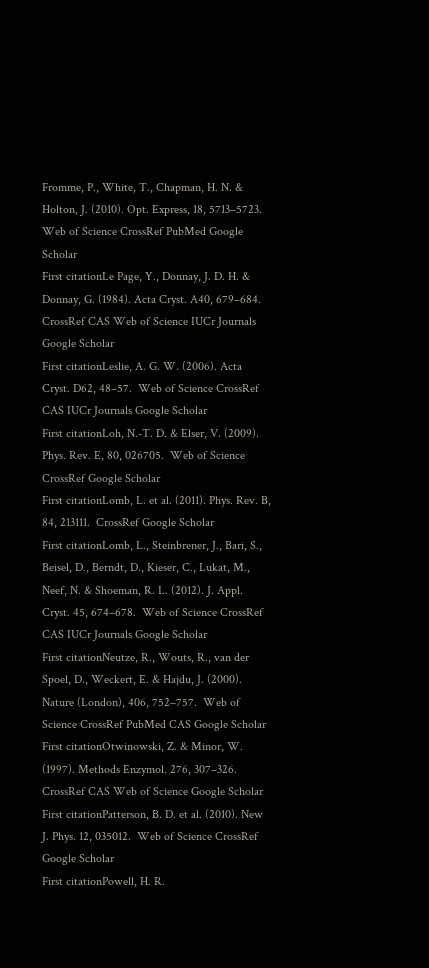Fromme, P., White, T., Chapman, H. N. & Holton, J. (2010). Opt. Express, 18, 5713–5723.  Web of Science CrossRef PubMed Google Scholar
First citationLe Page, Y., Donnay, J. D. H. & Donnay, G. (1984). Acta Cryst. A40, 679–684.  CrossRef CAS Web of Science IUCr Journals Google Scholar
First citationLeslie, A. G. W. (2006). Acta Cryst. D62, 48–57.  Web of Science CrossRef CAS IUCr Journals Google Scholar
First citationLoh, N.-T. D. & Elser, V. (2009). Phys. Rev. E, 80, 026705.  Web of Science CrossRef Google Scholar
First citationLomb, L. et al. (2011). Phys. Rev. B, 84, 213111.  CrossRef Google Scholar
First citationLomb, L., Steinbrener, J., Bari, S., Beisel, D., Berndt, D., Kieser, C., Lukat, M., Neef, N. & Shoeman, R. L. (2012). J. Appl. Cryst. 45, 674–678.  Web of Science CrossRef CAS IUCr Journals Google Scholar
First citationNeutze, R., Wouts, R., van der Spoel, D., Weckert, E. & Hajdu, J. (2000). Nature (London), 406, 752–757.  Web of Science CrossRef PubMed CAS Google Scholar
First citationOtwinowski, Z. & Minor, W. (1997). Methods Enzymol. 276, 307–326.  CrossRef CAS Web of Science Google Scholar
First citationPatterson, B. D. et al. (2010). New J. Phys. 12, 035012.  Web of Science CrossRef Google Scholar
First citationPowell, H. R.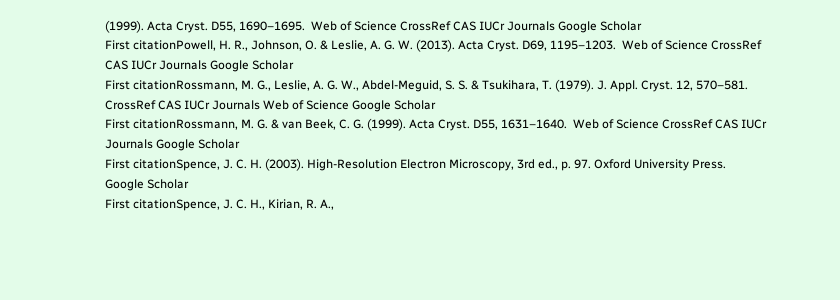(1999). Acta Cryst. D55, 1690–1695.  Web of Science CrossRef CAS IUCr Journals Google Scholar
First citationPowell, H. R., Johnson, O. & Leslie, A. G. W. (2013). Acta Cryst. D69, 1195–1203.  Web of Science CrossRef CAS IUCr Journals Google Scholar
First citationRossmann, M. G., Leslie, A. G. W., Abdel-Meguid, S. S. & Tsukihara, T. (1979). J. Appl. Cryst. 12, 570–581.  CrossRef CAS IUCr Journals Web of Science Google Scholar
First citationRossmann, M. G. & van Beek, C. G. (1999). Acta Cryst. D55, 1631–1640.  Web of Science CrossRef CAS IUCr Journals Google Scholar
First citationSpence, J. C. H. (2003). High-Resolution Electron Microscopy, 3rd ed., p. 97. Oxford University Press.  Google Scholar
First citationSpence, J. C. H., Kirian, R. A.,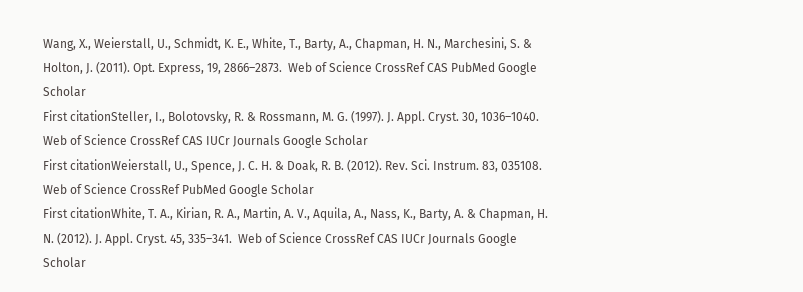Wang, X., Weierstall, U., Schmidt, K. E., White, T., Barty, A., Chapman, H. N., Marchesini, S. & Holton, J. (2011). Opt. Express, 19, 2866–2873.  Web of Science CrossRef CAS PubMed Google Scholar
First citationSteller, I., Bolotovsky, R. & Rossmann, M. G. (1997). J. Appl. Cryst. 30, 1036–1040.  Web of Science CrossRef CAS IUCr Journals Google Scholar
First citationWeierstall, U., Spence, J. C. H. & Doak, R. B. (2012). Rev. Sci. Instrum. 83, 035108.  Web of Science CrossRef PubMed Google Scholar
First citationWhite, T. A., Kirian, R. A., Martin, A. V., Aquila, A., Nass, K., Barty, A. & Chapman, H. N. (2012). J. Appl. Cryst. 45, 335–341.  Web of Science CrossRef CAS IUCr Journals Google Scholar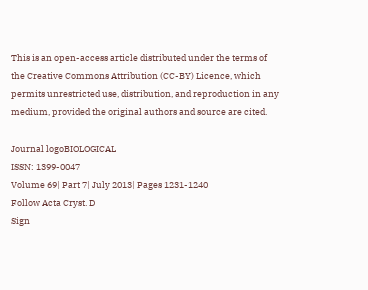This is an open-access article distributed under the terms of the Creative Commons Attribution (CC-BY) Licence, which permits unrestricted use, distribution, and reproduction in any medium, provided the original authors and source are cited.

Journal logoBIOLOGICAL
ISSN: 1399-0047
Volume 69| Part 7| July 2013| Pages 1231-1240
Follow Acta Cryst. D
Sign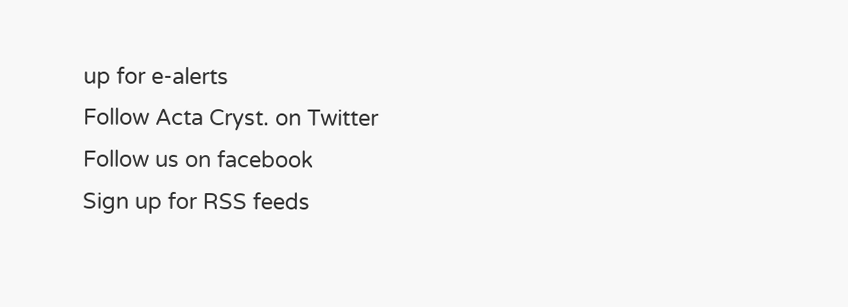up for e-alerts
Follow Acta Cryst. on Twitter
Follow us on facebook
Sign up for RSS feeds